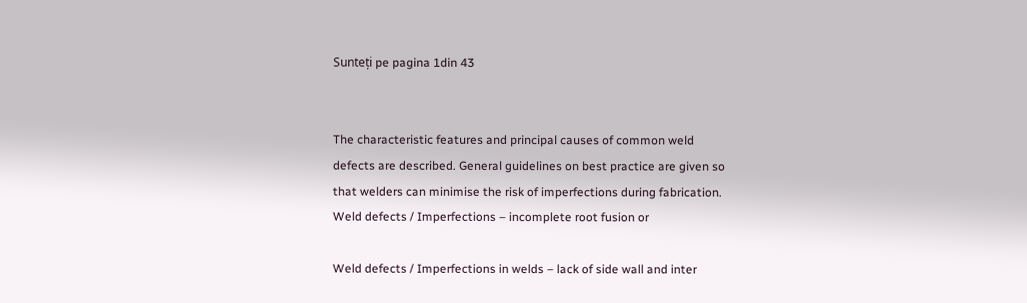Sunteți pe pagina 1din 43


The characteristic features and principal causes of common weld
defects are described. General guidelines on best practice are given so
that welders can minimise the risk of imperfections during fabrication.
Weld defects / Imperfections – incomplete root fusion or

Weld defects / Imperfections in welds – lack of side wall and inter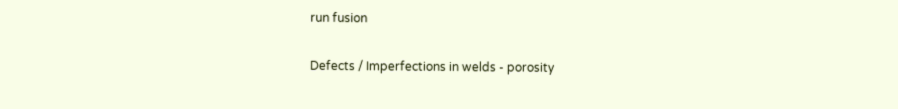run fusion

Defects / Imperfections in welds - porosity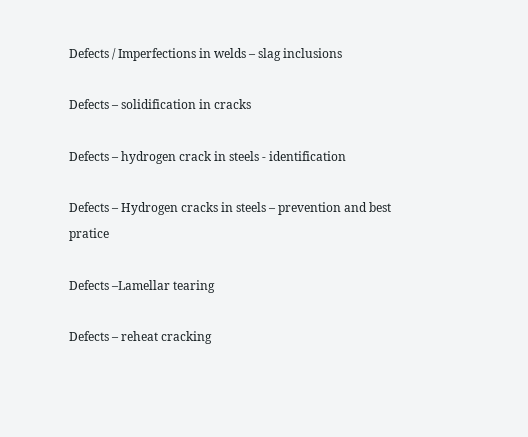Defects / Imperfections in welds – slag inclusions

Defects – solidification in cracks

Defects – hydrogen crack in steels - identification

Defects – Hydrogen cracks in steels – prevention and best pratice

Defects –Lamellar tearing

Defects – reheat cracking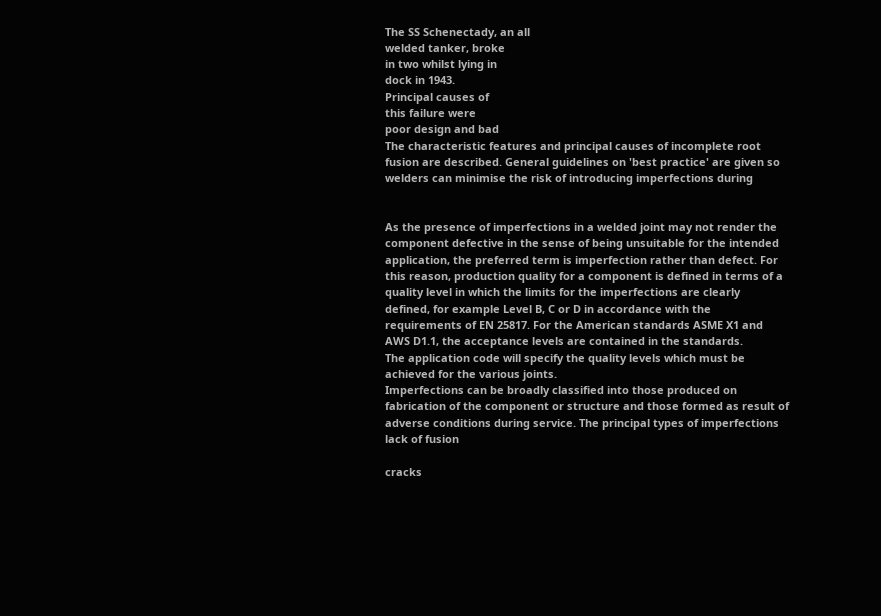The SS Schenectady, an all
welded tanker, broke
in two whilst lying in
dock in 1943.
Principal causes of
this failure were
poor design and bad
The characteristic features and principal causes of incomplete root
fusion are described. General guidelines on 'best practice' are given so
welders can minimise the risk of introducing imperfections during


As the presence of imperfections in a welded joint may not render the
component defective in the sense of being unsuitable for the intended
application, the preferred term is imperfection rather than defect. For
this reason, production quality for a component is defined in terms of a
quality level in which the limits for the imperfections are clearly
defined, for example Level B, C or D in accordance with the
requirements of EN 25817. For the American standards ASME X1 and
AWS D1.1, the acceptance levels are contained in the standards.
The application code will specify the quality levels which must be
achieved for the various joints.
Imperfections can be broadly classified into those produced on
fabrication of the component or structure and those formed as result of
adverse conditions during service. The principal types of imperfections
lack of fusion

cracks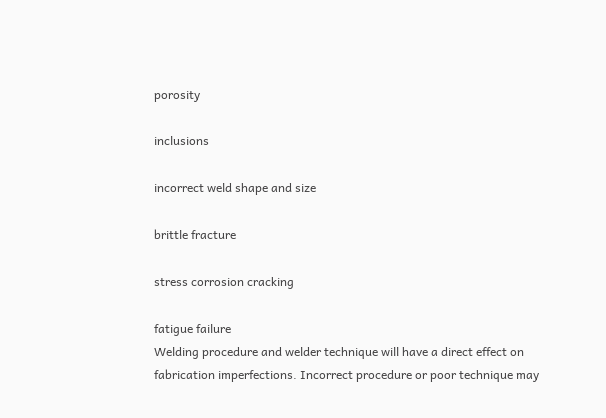porosity

inclusions

incorrect weld shape and size

brittle fracture

stress corrosion cracking

fatigue failure
Welding procedure and welder technique will have a direct effect on
fabrication imperfections. Incorrect procedure or poor technique may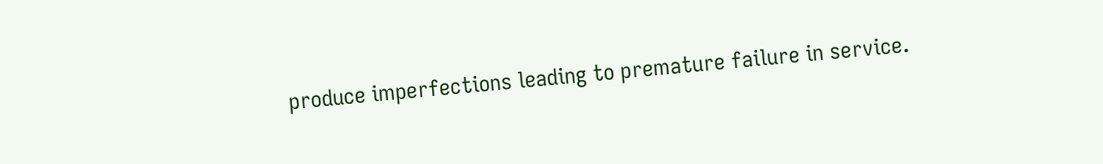produce imperfections leading to premature failure in service.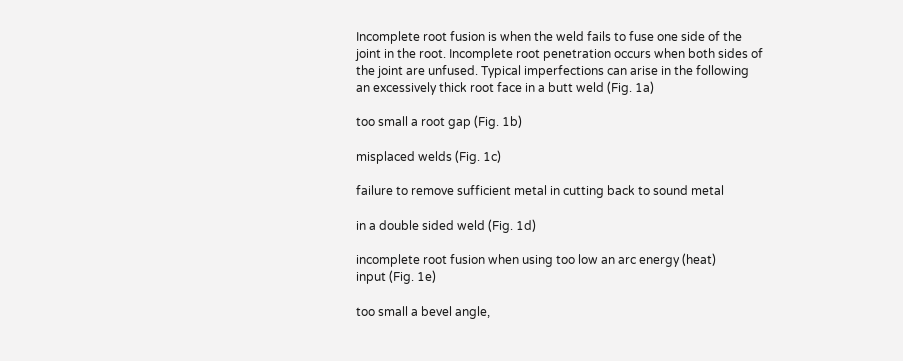Incomplete root fusion is when the weld fails to fuse one side of the
joint in the root. Incomplete root penetration occurs when both sides of
the joint are unfused. Typical imperfections can arise in the following
an excessively thick root face in a butt weld (Fig. 1a)

too small a root gap (Fig. 1b)

misplaced welds (Fig. 1c)

failure to remove sufficient metal in cutting back to sound metal

in a double sided weld (Fig. 1d)

incomplete root fusion when using too low an arc energy (heat)
input (Fig. 1e)

too small a bevel angle,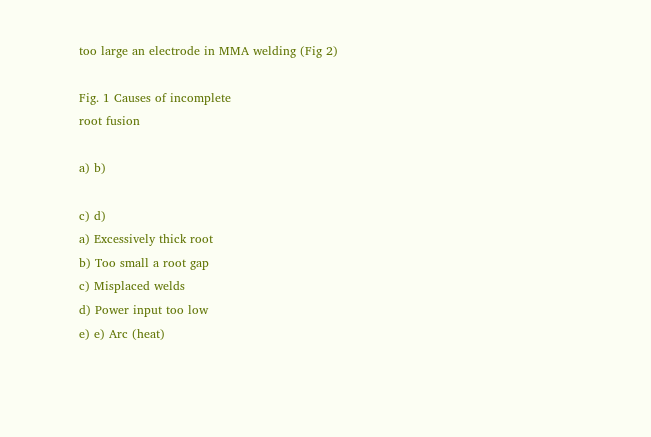too large an electrode in MMA welding (Fig 2)

Fig. 1 Causes of incomplete
root fusion

a) b)

c) d)
a) Excessively thick root
b) Too small a root gap
c) Misplaced welds
d) Power input too low
e) e) Arc (heat)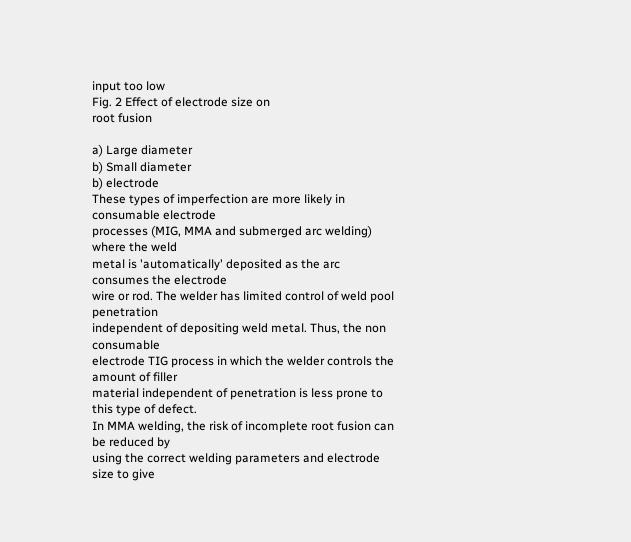input too low
Fig. 2 Effect of electrode size on
root fusion

a) Large diameter
b) Small diameter
b) electrode
These types of imperfection are more likely in consumable electrode
processes (MIG, MMA and submerged arc welding) where the weld
metal is 'automatically' deposited as the arc consumes the electrode
wire or rod. The welder has limited control of weld pool penetration
independent of depositing weld metal. Thus, the non consumable
electrode TIG process in which the welder controls the amount of filler
material independent of penetration is less prone to this type of defect.
In MMA welding, the risk of incomplete root fusion can be reduced by
using the correct welding parameters and electrode size to give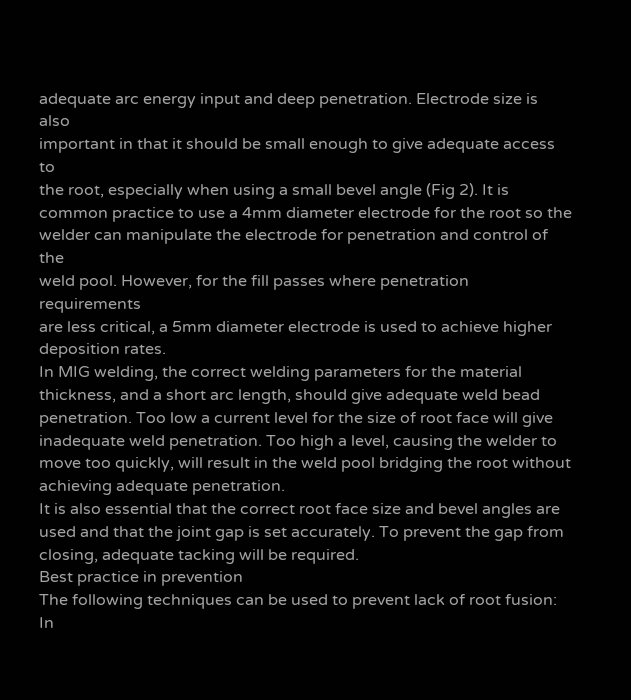adequate arc energy input and deep penetration. Electrode size is also
important in that it should be small enough to give adequate access to
the root, especially when using a small bevel angle (Fig 2). It is
common practice to use a 4mm diameter electrode for the root so the
welder can manipulate the electrode for penetration and control of the
weld pool. However, for the fill passes where penetration requirements
are less critical, a 5mm diameter electrode is used to achieve higher
deposition rates.
In MIG welding, the correct welding parameters for the material
thickness, and a short arc length, should give adequate weld bead
penetration. Too low a current level for the size of root face will give
inadequate weld penetration. Too high a level, causing the welder to
move too quickly, will result in the weld pool bridging the root without
achieving adequate penetration.
It is also essential that the correct root face size and bevel angles are
used and that the joint gap is set accurately. To prevent the gap from
closing, adequate tacking will be required.
Best practice in prevention
The following techniques can be used to prevent lack of root fusion:
In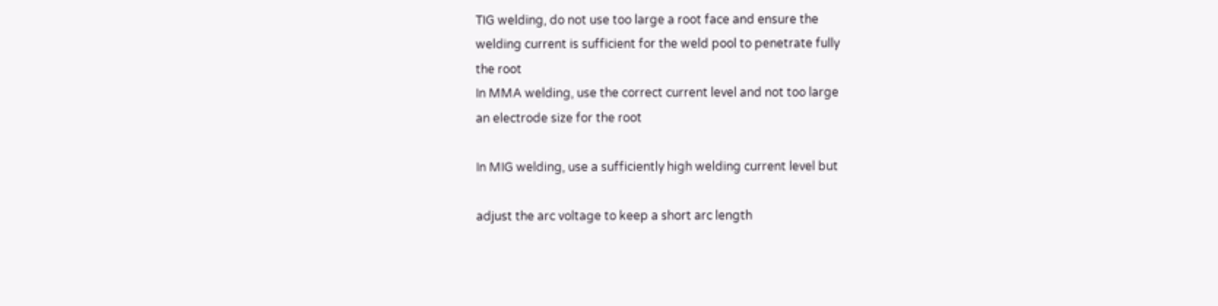TIG welding, do not use too large a root face and ensure the
welding current is sufficient for the weld pool to penetrate fully
the root
In MMA welding, use the correct current level and not too large
an electrode size for the root

In MIG welding, use a sufficiently high welding current level but

adjust the arc voltage to keep a short arc length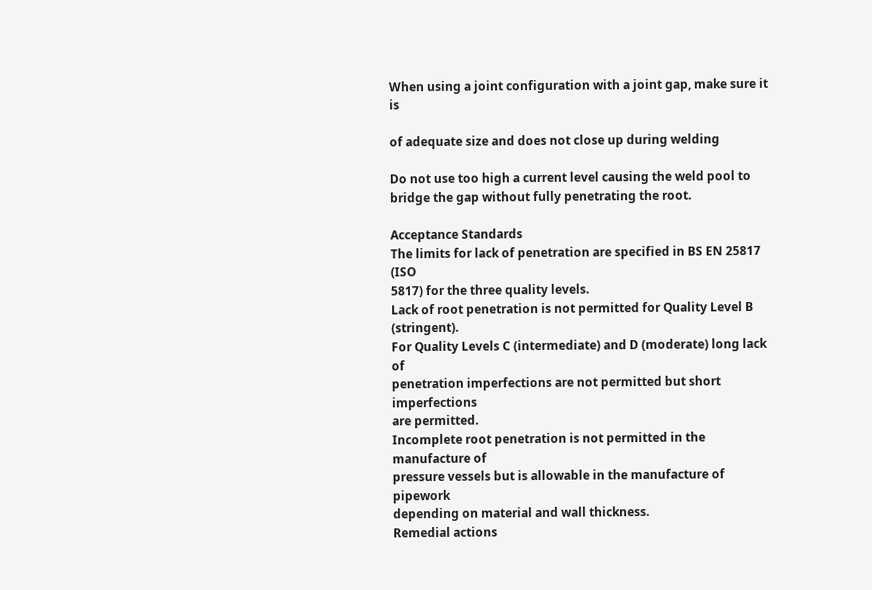When using a joint configuration with a joint gap, make sure it is

of adequate size and does not close up during welding

Do not use too high a current level causing the weld pool to
bridge the gap without fully penetrating the root.

Acceptance Standards
The limits for lack of penetration are specified in BS EN 25817 (ISO
5817) for the three quality levels.
Lack of root penetration is not permitted for Quality Level B (stringent).
For Quality Levels C (intermediate) and D (moderate) long lack of
penetration imperfections are not permitted but short imperfections
are permitted.
Incomplete root penetration is not permitted in the manufacture of
pressure vessels but is allowable in the manufacture of pipework
depending on material and wall thickness.
Remedial actions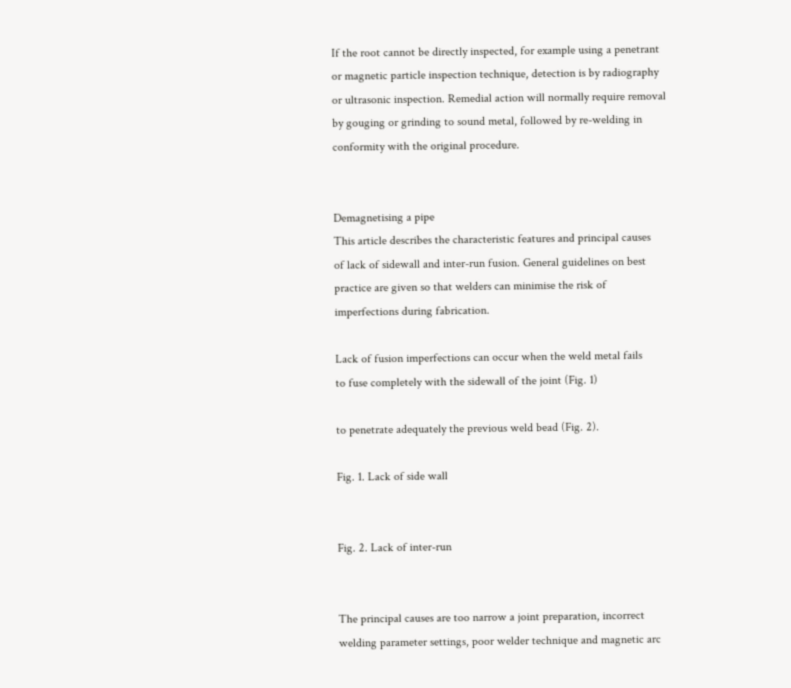If the root cannot be directly inspected, for example using a penetrant
or magnetic particle inspection technique, detection is by radiography
or ultrasonic inspection. Remedial action will normally require removal
by gouging or grinding to sound metal, followed by re-welding in
conformity with the original procedure.


Demagnetising a pipe
This article describes the characteristic features and principal causes
of lack of sidewall and inter-run fusion. General guidelines on best
practice are given so that welders can minimise the risk of
imperfections during fabrication.

Lack of fusion imperfections can occur when the weld metal fails
to fuse completely with the sidewall of the joint (Fig. 1)

to penetrate adequately the previous weld bead (Fig. 2).

Fig. 1. Lack of side wall


Fig. 2. Lack of inter-run


The principal causes are too narrow a joint preparation, incorrect
welding parameter settings, poor welder technique and magnetic arc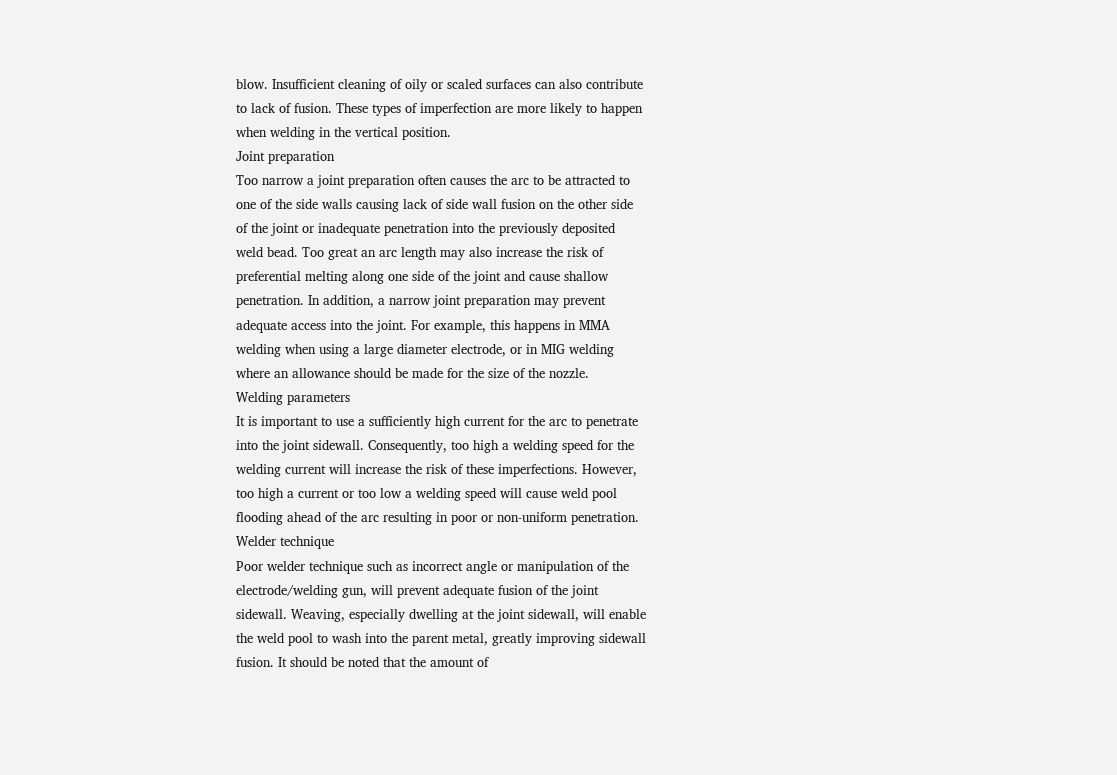blow. Insufficient cleaning of oily or scaled surfaces can also contribute
to lack of fusion. These types of imperfection are more likely to happen
when welding in the vertical position.
Joint preparation
Too narrow a joint preparation often causes the arc to be attracted to
one of the side walls causing lack of side wall fusion on the other side
of the joint or inadequate penetration into the previously deposited
weld bead. Too great an arc length may also increase the risk of
preferential melting along one side of the joint and cause shallow
penetration. In addition, a narrow joint preparation may prevent
adequate access into the joint. For example, this happens in MMA
welding when using a large diameter electrode, or in MIG welding
where an allowance should be made for the size of the nozzle.
Welding parameters
It is important to use a sufficiently high current for the arc to penetrate
into the joint sidewall. Consequently, too high a welding speed for the
welding current will increase the risk of these imperfections. However,
too high a current or too low a welding speed will cause weld pool
flooding ahead of the arc resulting in poor or non-uniform penetration.
Welder technique
Poor welder technique such as incorrect angle or manipulation of the
electrode/welding gun, will prevent adequate fusion of the joint
sidewall. Weaving, especially dwelling at the joint sidewall, will enable
the weld pool to wash into the parent metal, greatly improving sidewall
fusion. It should be noted that the amount of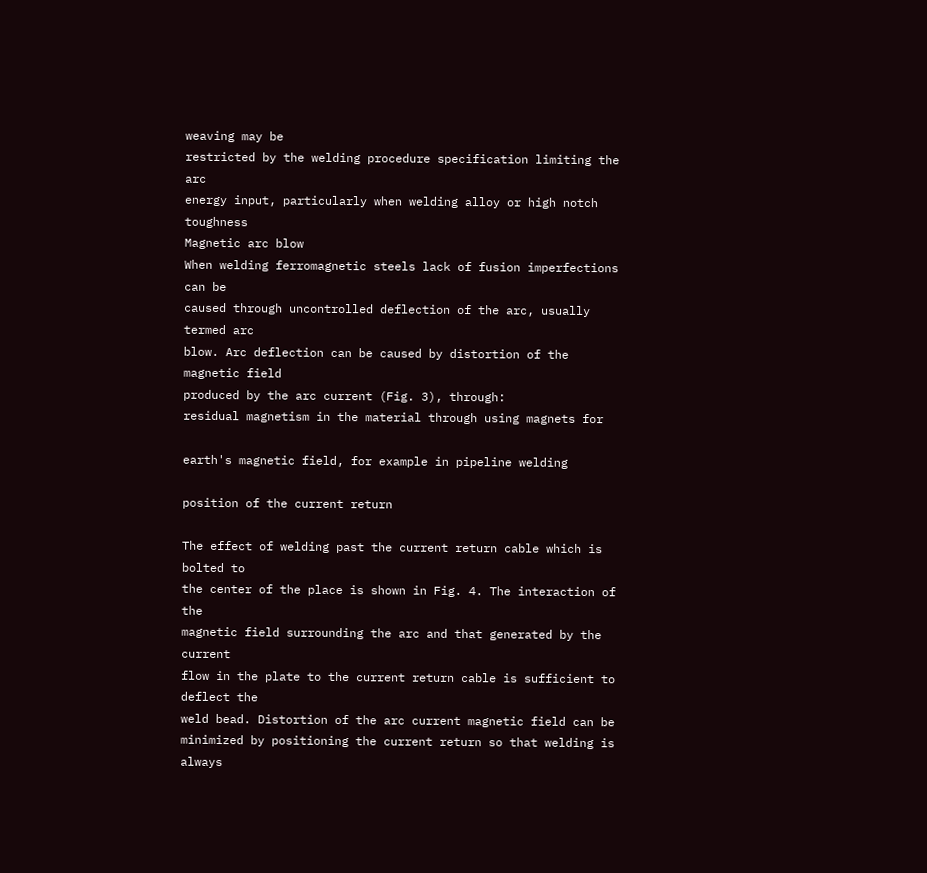weaving may be
restricted by the welding procedure specification limiting the arc
energy input, particularly when welding alloy or high notch toughness
Magnetic arc blow
When welding ferromagnetic steels lack of fusion imperfections can be
caused through uncontrolled deflection of the arc, usually termed arc
blow. Arc deflection can be caused by distortion of the magnetic field
produced by the arc current (Fig. 3), through:
residual magnetism in the material through using magnets for

earth's magnetic field, for example in pipeline welding

position of the current return

The effect of welding past the current return cable which is bolted to
the center of the place is shown in Fig. 4. The interaction of the
magnetic field surrounding the arc and that generated by the current
flow in the plate to the current return cable is sufficient to deflect the
weld bead. Distortion of the arc current magnetic field can be
minimized by positioning the current return so that welding is always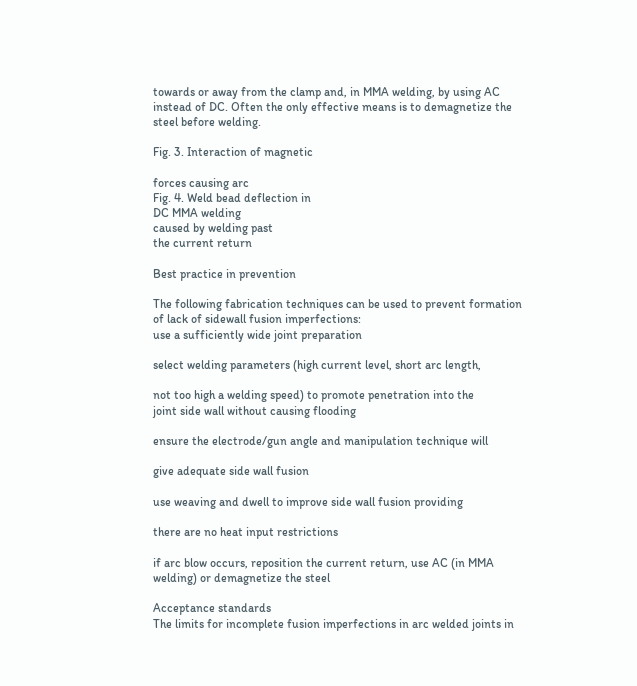towards or away from the clamp and, in MMA welding, by using AC
instead of DC. Often the only effective means is to demagnetize the
steel before welding.

Fig. 3. Interaction of magnetic

forces causing arc
Fig. 4. Weld bead deflection in
DC MMA welding
caused by welding past
the current return

Best practice in prevention

The following fabrication techniques can be used to prevent formation
of lack of sidewall fusion imperfections:
use a sufficiently wide joint preparation

select welding parameters (high current level, short arc length,

not too high a welding speed) to promote penetration into the
joint side wall without causing flooding

ensure the electrode/gun angle and manipulation technique will

give adequate side wall fusion

use weaving and dwell to improve side wall fusion providing

there are no heat input restrictions

if arc blow occurs, reposition the current return, use AC (in MMA
welding) or demagnetize the steel

Acceptance standards
The limits for incomplete fusion imperfections in arc welded joints in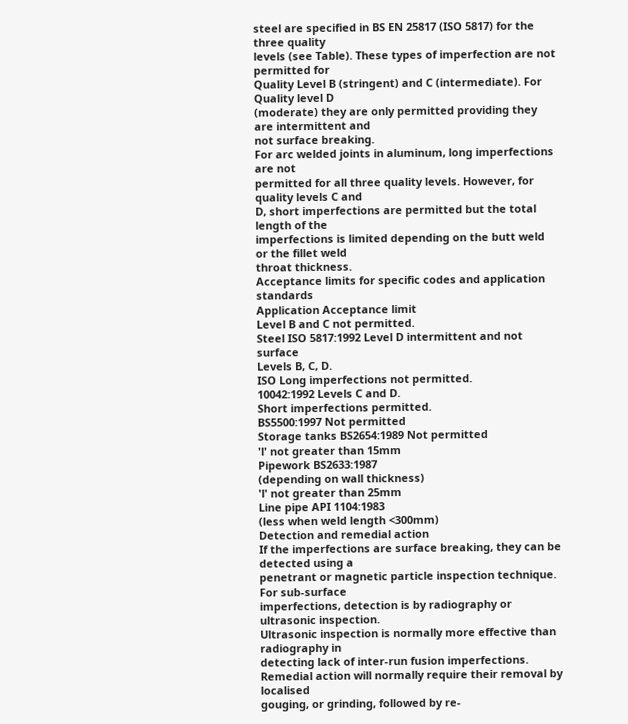steel are specified in BS EN 25817 (ISO 5817) for the three quality
levels (see Table). These types of imperfection are not permitted for
Quality Level B (stringent) and C (intermediate). For Quality level D
(moderate) they are only permitted providing they are intermittent and
not surface breaking.
For arc welded joints in aluminum, long imperfections are not
permitted for all three quality levels. However, for quality levels C and
D, short imperfections are permitted but the total length of the
imperfections is limited depending on the butt weld or the fillet weld
throat thickness.
Acceptance limits for specific codes and application standards
Application Acceptance limit
Level B and C not permitted.
Steel ISO 5817:1992 Level D intermittent and not surface
Levels B, C, D.
ISO Long imperfections not permitted.
10042:1992 Levels C and D.
Short imperfections permitted.
BS5500:1997 Not permitted
Storage tanks BS2654:1989 Not permitted
'l' not greater than 15mm
Pipework BS2633:1987
(depending on wall thickness)
'l' not greater than 25mm
Line pipe API 1104:1983
(less when weld length <300mm)
Detection and remedial action
If the imperfections are surface breaking, they can be detected using a
penetrant or magnetic particle inspection technique. For sub-surface
imperfections, detection is by radiography or ultrasonic inspection.
Ultrasonic inspection is normally more effective than radiography in
detecting lack of inter-run fusion imperfections.
Remedial action will normally require their removal by localised
gouging, or grinding, followed by re-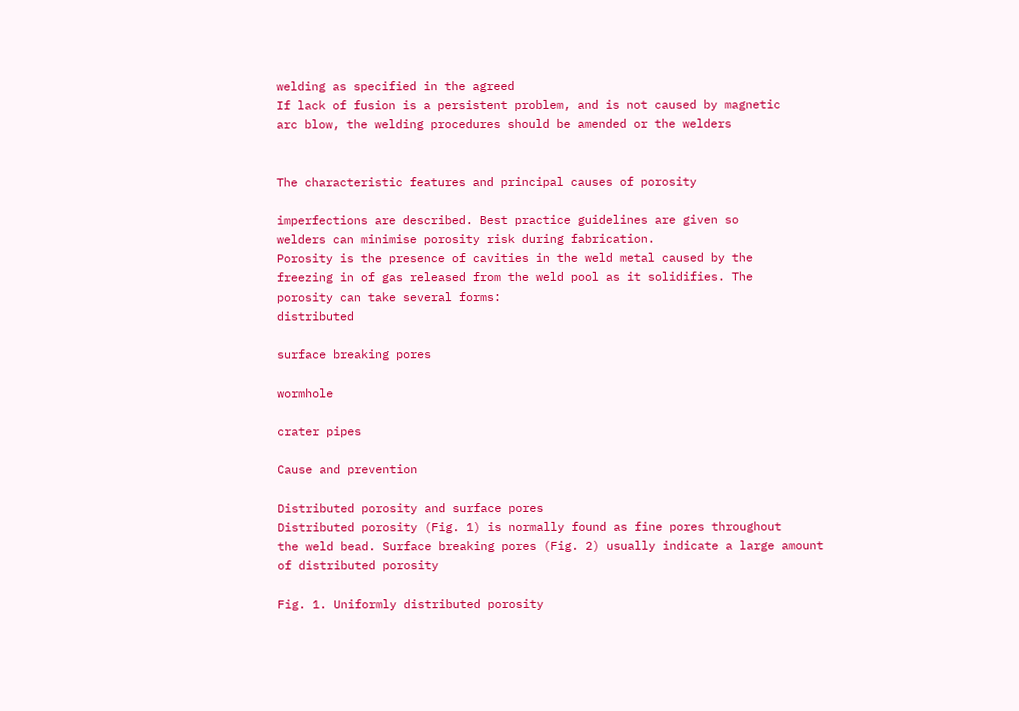welding as specified in the agreed
If lack of fusion is a persistent problem, and is not caused by magnetic
arc blow, the welding procedures should be amended or the welders


The characteristic features and principal causes of porosity

imperfections are described. Best practice guidelines are given so
welders can minimise porosity risk during fabrication.
Porosity is the presence of cavities in the weld metal caused by the
freezing in of gas released from the weld pool as it solidifies. The
porosity can take several forms:
distributed

surface breaking pores

wormhole

crater pipes

Cause and prevention

Distributed porosity and surface pores
Distributed porosity (Fig. 1) is normally found as fine pores throughout
the weld bead. Surface breaking pores (Fig. 2) usually indicate a large amount
of distributed porosity

Fig. 1. Uniformly distributed porosity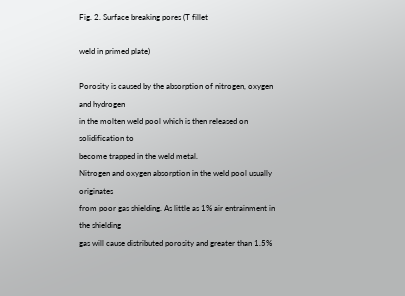Fig. 2. Surface breaking pores (T fillet

weld in primed plate)

Porosity is caused by the absorption of nitrogen, oxygen and hydrogen
in the molten weld pool which is then released on solidification to
become trapped in the weld metal.
Nitrogen and oxygen absorption in the weld pool usually originates
from poor gas shielding. As little as 1% air entrainment in the shielding
gas will cause distributed porosity and greater than 1.5%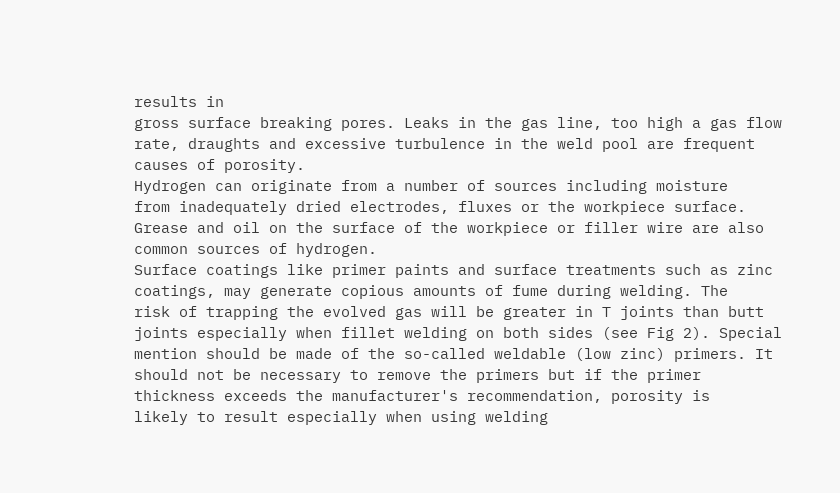results in
gross surface breaking pores. Leaks in the gas line, too high a gas flow
rate, draughts and excessive turbulence in the weld pool are frequent
causes of porosity.
Hydrogen can originate from a number of sources including moisture
from inadequately dried electrodes, fluxes or the workpiece surface.
Grease and oil on the surface of the workpiece or filler wire are also
common sources of hydrogen.
Surface coatings like primer paints and surface treatments such as zinc
coatings, may generate copious amounts of fume during welding. The
risk of trapping the evolved gas will be greater in T joints than butt
joints especially when fillet welding on both sides (see Fig 2). Special
mention should be made of the so-called weldable (low zinc) primers. It
should not be necessary to remove the primers but if the primer
thickness exceeds the manufacturer's recommendation, porosity is
likely to result especially when using welding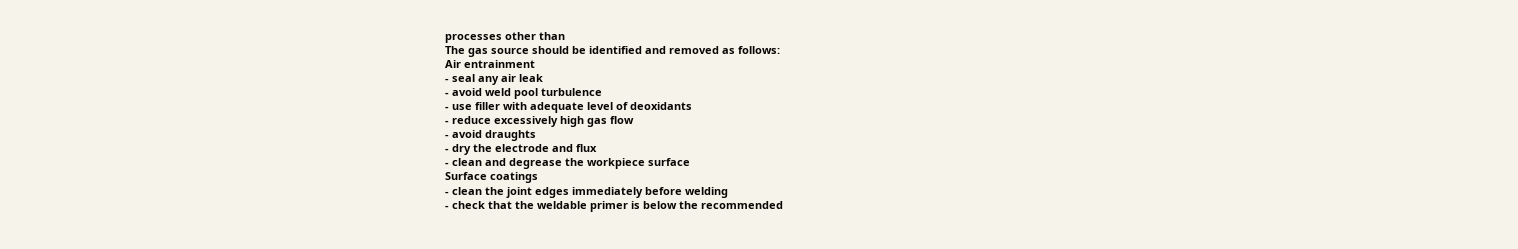processes other than
The gas source should be identified and removed as follows:
Air entrainment
- seal any air leak
- avoid weld pool turbulence
- use filler with adequate level of deoxidants
- reduce excessively high gas flow
- avoid draughts
- dry the electrode and flux
- clean and degrease the workpiece surface
Surface coatings
- clean the joint edges immediately before welding
- check that the weldable primer is below the recommended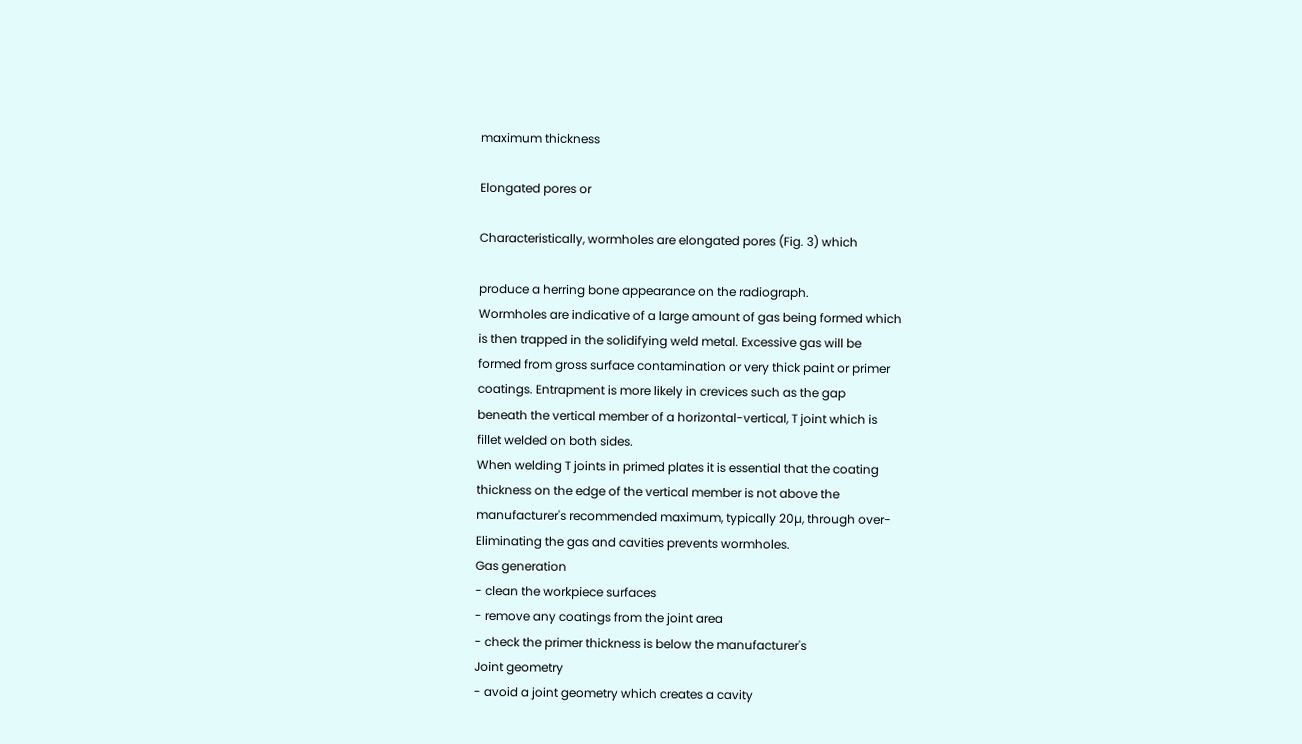maximum thickness

Elongated pores or

Characteristically, wormholes are elongated pores (Fig. 3) which

produce a herring bone appearance on the radiograph.
Wormholes are indicative of a large amount of gas being formed which
is then trapped in the solidifying weld metal. Excessive gas will be
formed from gross surface contamination or very thick paint or primer
coatings. Entrapment is more likely in crevices such as the gap
beneath the vertical member of a horizontal-vertical, T joint which is
fillet welded on both sides.
When welding T joints in primed plates it is essential that the coating
thickness on the edge of the vertical member is not above the
manufacturer's recommended maximum, typically 20µ, through over-
Eliminating the gas and cavities prevents wormholes.
Gas generation
- clean the workpiece surfaces
- remove any coatings from the joint area
- check the primer thickness is below the manufacturer's
Joint geometry
- avoid a joint geometry which creates a cavity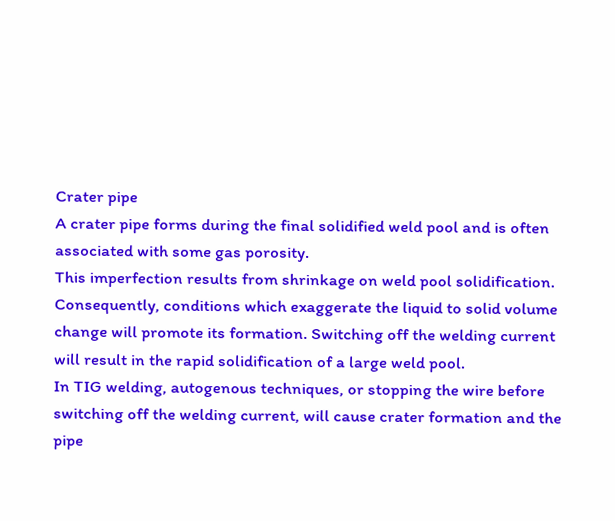Crater pipe
A crater pipe forms during the final solidified weld pool and is often
associated with some gas porosity.
This imperfection results from shrinkage on weld pool solidification.
Consequently, conditions which exaggerate the liquid to solid volume
change will promote its formation. Switching off the welding current
will result in the rapid solidification of a large weld pool.
In TIG welding, autogenous techniques, or stopping the wire before
switching off the welding current, will cause crater formation and the
pipe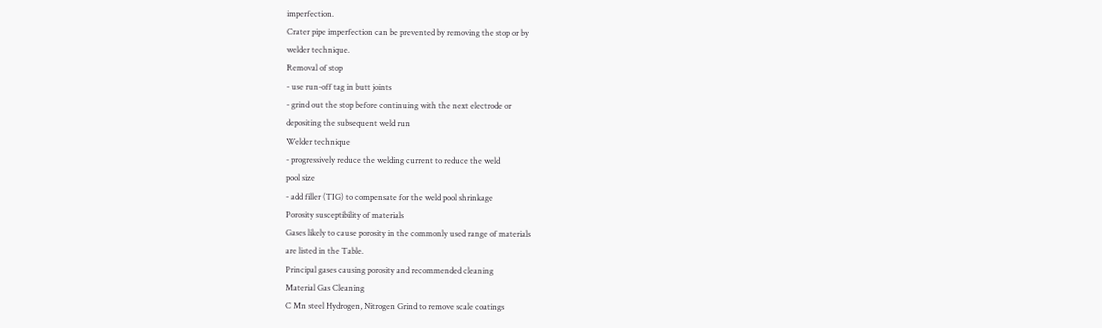imperfection.
Crater pipe imperfection can be prevented by removing the stop or by
welder technique.
Removal of stop
- use run-off tag in butt joints
- grind out the stop before continuing with the next electrode or
depositing the subsequent weld run
Welder technique
- progressively reduce the welding current to reduce the weld
pool size
- add filler (TIG) to compensate for the weld pool shrinkage
Porosity susceptibility of materials
Gases likely to cause porosity in the commonly used range of materials
are listed in the Table.
Principal gases causing porosity and recommended cleaning
Material Gas Cleaning
C Mn steel Hydrogen, Nitrogen Grind to remove scale coatings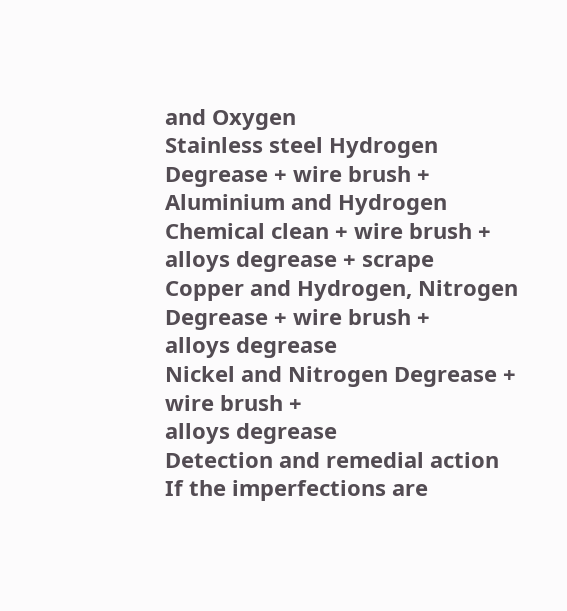and Oxygen
Stainless steel Hydrogen Degrease + wire brush +
Aluminium and Hydrogen Chemical clean + wire brush +
alloys degrease + scrape
Copper and Hydrogen, Nitrogen Degrease + wire brush +
alloys degrease
Nickel and Nitrogen Degrease + wire brush +
alloys degrease
Detection and remedial action
If the imperfections are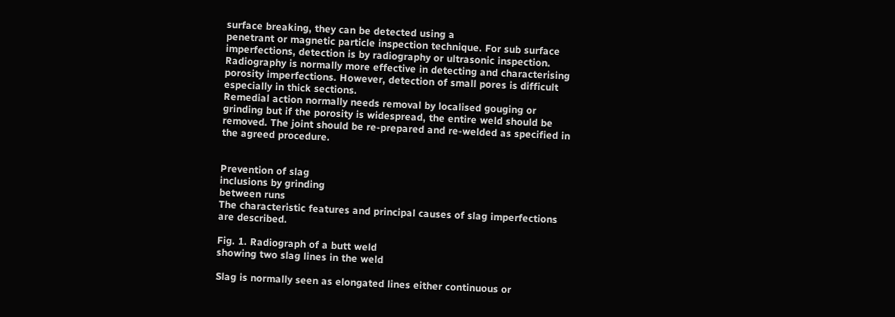surface breaking, they can be detected using a
penetrant or magnetic particle inspection technique. For sub surface
imperfections, detection is by radiography or ultrasonic inspection.
Radiography is normally more effective in detecting and characterising
porosity imperfections. However, detection of small pores is difficult
especially in thick sections.
Remedial action normally needs removal by localised gouging or
grinding but if the porosity is widespread, the entire weld should be
removed. The joint should be re-prepared and re-welded as specified in
the agreed procedure.


Prevention of slag
inclusions by grinding
between runs
The characteristic features and principal causes of slag imperfections
are described.

Fig. 1. Radiograph of a butt weld
showing two slag lines in the weld

Slag is normally seen as elongated lines either continuous or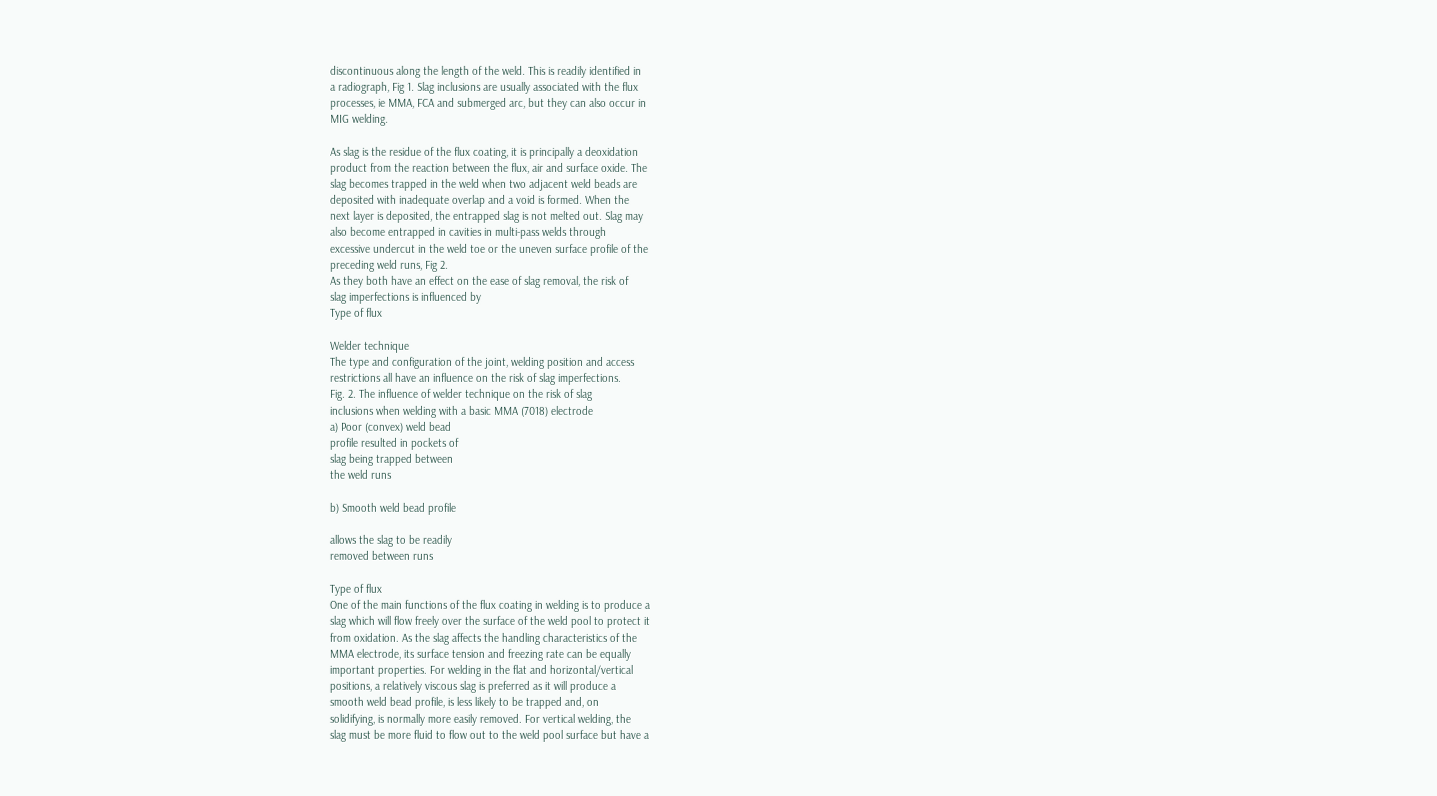discontinuous along the length of the weld. This is readily identified in
a radiograph, Fig 1. Slag inclusions are usually associated with the flux
processes, ie MMA, FCA and submerged arc, but they can also occur in
MIG welding.

As slag is the residue of the flux coating, it is principally a deoxidation
product from the reaction between the flux, air and surface oxide. The
slag becomes trapped in the weld when two adjacent weld beads are
deposited with inadequate overlap and a void is formed. When the
next layer is deposited, the entrapped slag is not melted out. Slag may
also become entrapped in cavities in multi-pass welds through
excessive undercut in the weld toe or the uneven surface profile of the
preceding weld runs, Fig 2.
As they both have an effect on the ease of slag removal, the risk of
slag imperfections is influenced by
Type of flux

Welder technique
The type and configuration of the joint, welding position and access
restrictions all have an influence on the risk of slag imperfections.
Fig. 2. The influence of welder technique on the risk of slag
inclusions when welding with a basic MMA (7018) electrode
a) Poor (convex) weld bead
profile resulted in pockets of
slag being trapped between
the weld runs

b) Smooth weld bead profile

allows the slag to be readily
removed between runs

Type of flux
One of the main functions of the flux coating in welding is to produce a
slag which will flow freely over the surface of the weld pool to protect it
from oxidation. As the slag affects the handling characteristics of the
MMA electrode, its surface tension and freezing rate can be equally
important properties. For welding in the flat and horizontal/vertical
positions, a relatively viscous slag is preferred as it will produce a
smooth weld bead profile, is less likely to be trapped and, on
solidifying, is normally more easily removed. For vertical welding, the
slag must be more fluid to flow out to the weld pool surface but have a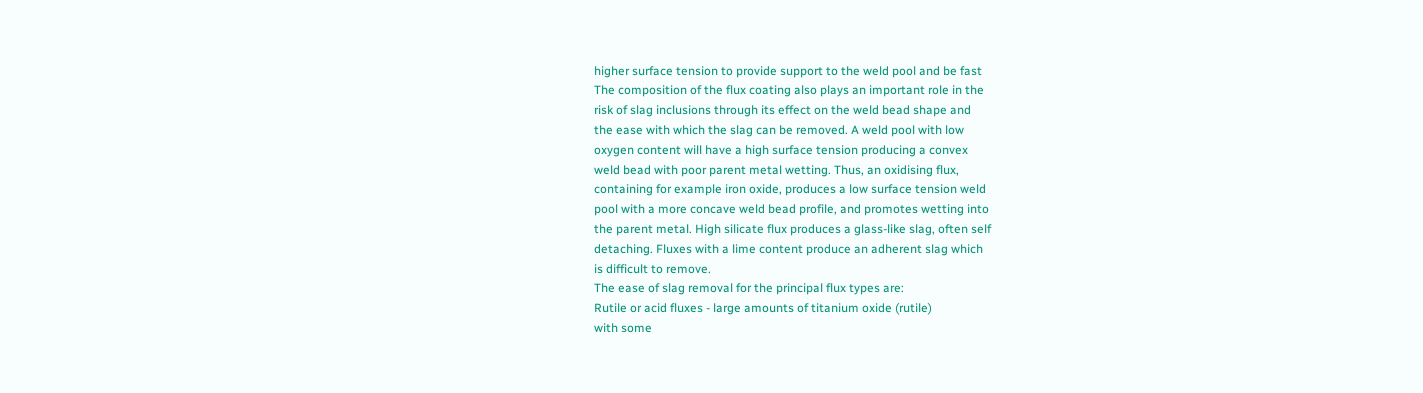higher surface tension to provide support to the weld pool and be fast
The composition of the flux coating also plays an important role in the
risk of slag inclusions through its effect on the weld bead shape and
the ease with which the slag can be removed. A weld pool with low
oxygen content will have a high surface tension producing a convex
weld bead with poor parent metal wetting. Thus, an oxidising flux,
containing for example iron oxide, produces a low surface tension weld
pool with a more concave weld bead profile, and promotes wetting into
the parent metal. High silicate flux produces a glass-like slag, often self
detaching. Fluxes with a lime content produce an adherent slag which
is difficult to remove.
The ease of slag removal for the principal flux types are:
Rutile or acid fluxes - large amounts of titanium oxide (rutile)
with some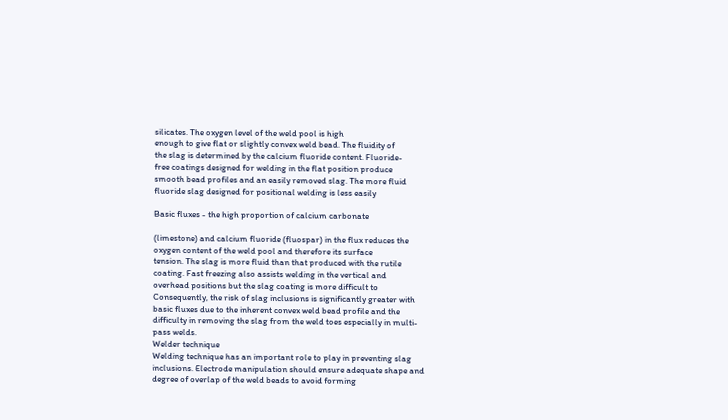silicates. The oxygen level of the weld pool is high
enough to give flat or slightly convex weld bead. The fluidity of
the slag is determined by the calcium fluoride content. Fluoride-
free coatings designed for welding in the flat position produce
smooth bead profiles and an easily removed slag. The more fluid
fluoride slag designed for positional welding is less easily

Basic fluxes - the high proportion of calcium carbonate

(limestone) and calcium fluoride (fluospar) in the flux reduces the
oxygen content of the weld pool and therefore its surface
tension. The slag is more fluid than that produced with the rutile
coating. Fast freezing also assists welding in the vertical and
overhead positions but the slag coating is more difficult to
Consequently, the risk of slag inclusions is significantly greater with
basic fluxes due to the inherent convex weld bead profile and the
difficulty in removing the slag from the weld toes especially in multi-
pass welds.
Welder technique
Welding technique has an important role to play in preventing slag
inclusions. Electrode manipulation should ensure adequate shape and
degree of overlap of the weld beads to avoid forming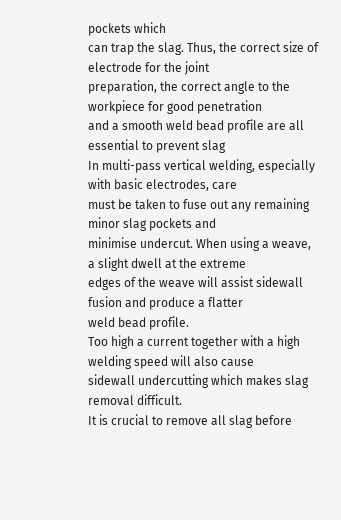pockets which
can trap the slag. Thus, the correct size of electrode for the joint
preparation, the correct angle to the workpiece for good penetration
and a smooth weld bead profile are all essential to prevent slag
In multi-pass vertical welding, especially with basic electrodes, care
must be taken to fuse out any remaining minor slag pockets and
minimise undercut. When using a weave, a slight dwell at the extreme
edges of the weave will assist sidewall fusion and produce a flatter
weld bead profile.
Too high a current together with a high welding speed will also cause
sidewall undercutting which makes slag removal difficult.
It is crucial to remove all slag before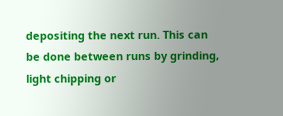depositing the next run. This can
be done between runs by grinding, light chipping or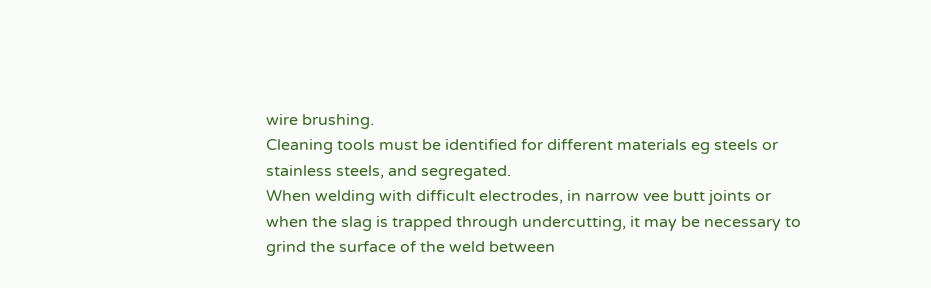wire brushing.
Cleaning tools must be identified for different materials eg steels or
stainless steels, and segregated.
When welding with difficult electrodes, in narrow vee butt joints or
when the slag is trapped through undercutting, it may be necessary to
grind the surface of the weld between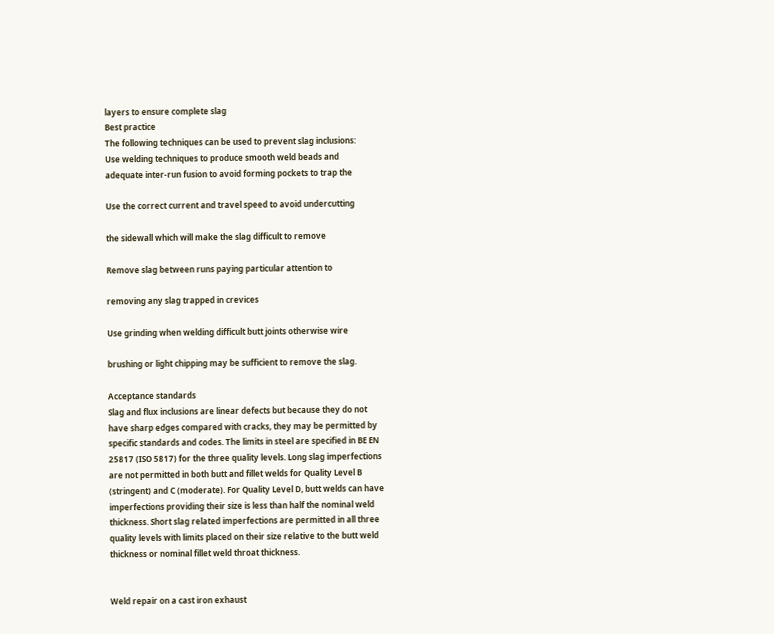layers to ensure complete slag
Best practice
The following techniques can be used to prevent slag inclusions:
Use welding techniques to produce smooth weld beads and
adequate inter-run fusion to avoid forming pockets to trap the

Use the correct current and travel speed to avoid undercutting

the sidewall which will make the slag difficult to remove

Remove slag between runs paying particular attention to

removing any slag trapped in crevices

Use grinding when welding difficult butt joints otherwise wire

brushing or light chipping may be sufficient to remove the slag.

Acceptance standards
Slag and flux inclusions are linear defects but because they do not
have sharp edges compared with cracks, they may be permitted by
specific standards and codes. The limits in steel are specified in BE EN
25817 (ISO 5817) for the three quality levels. Long slag imperfections
are not permitted in both butt and fillet welds for Quality Level B
(stringent) and C (moderate). For Quality Level D, butt welds can have
imperfections providing their size is less than half the nominal weld
thickness. Short slag related imperfections are permitted in all three
quality levels with limits placed on their size relative to the butt weld
thickness or nominal fillet weld throat thickness.


Weld repair on a cast iron exhaust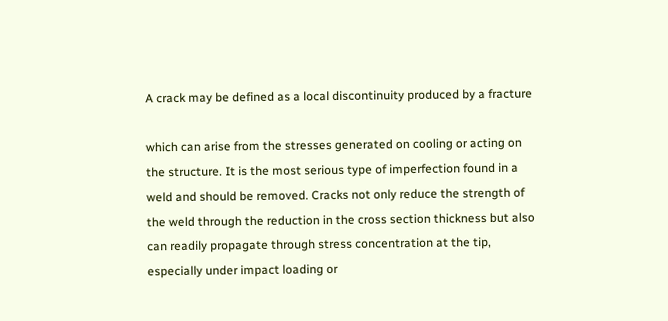A crack may be defined as a local discontinuity produced by a fracture

which can arise from the stresses generated on cooling or acting on
the structure. It is the most serious type of imperfection found in a
weld and should be removed. Cracks not only reduce the strength of
the weld through the reduction in the cross section thickness but also
can readily propagate through stress concentration at the tip,
especially under impact loading or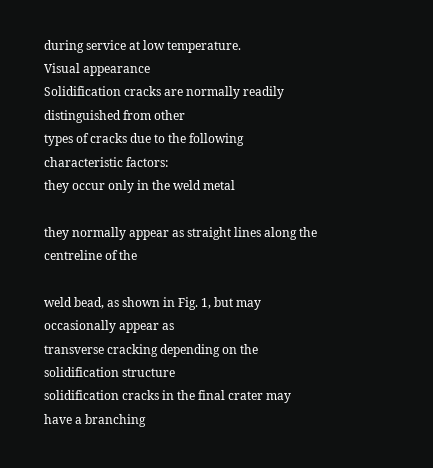during service at low temperature.
Visual appearance
Solidification cracks are normally readily distinguished from other
types of cracks due to the following characteristic factors:
they occur only in the weld metal

they normally appear as straight lines along the centreline of the

weld bead, as shown in Fig. 1, but may occasionally appear as
transverse cracking depending on the solidification structure
solidification cracks in the final crater may have a branching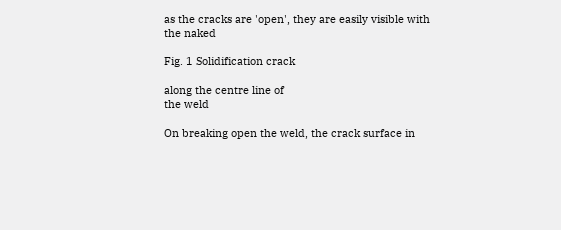as the cracks are 'open', they are easily visible with the naked

Fig. 1 Solidification crack

along the centre line of
the weld

On breaking open the weld, the crack surface in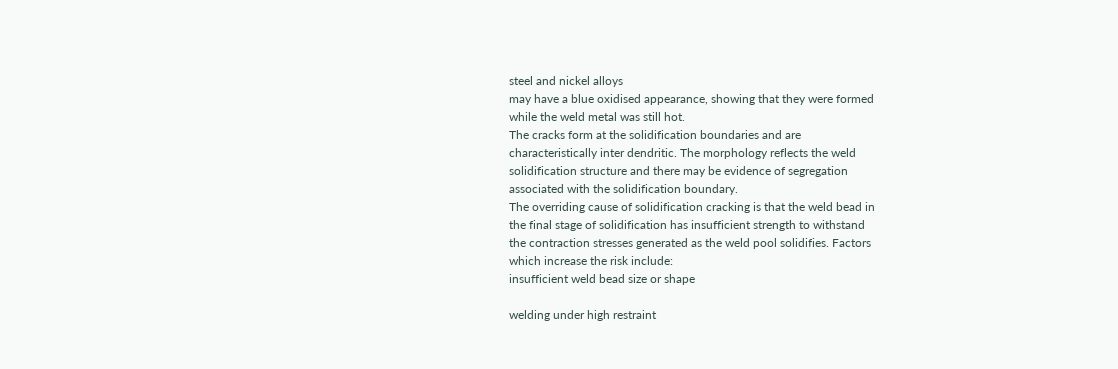steel and nickel alloys
may have a blue oxidised appearance, showing that they were formed
while the weld metal was still hot.
The cracks form at the solidification boundaries and are
characteristically inter dendritic. The morphology reflects the weld
solidification structure and there may be evidence of segregation
associated with the solidification boundary.
The overriding cause of solidification cracking is that the weld bead in
the final stage of solidification has insufficient strength to withstand
the contraction stresses generated as the weld pool solidifies. Factors
which increase the risk include:
insufficient weld bead size or shape

welding under high restraint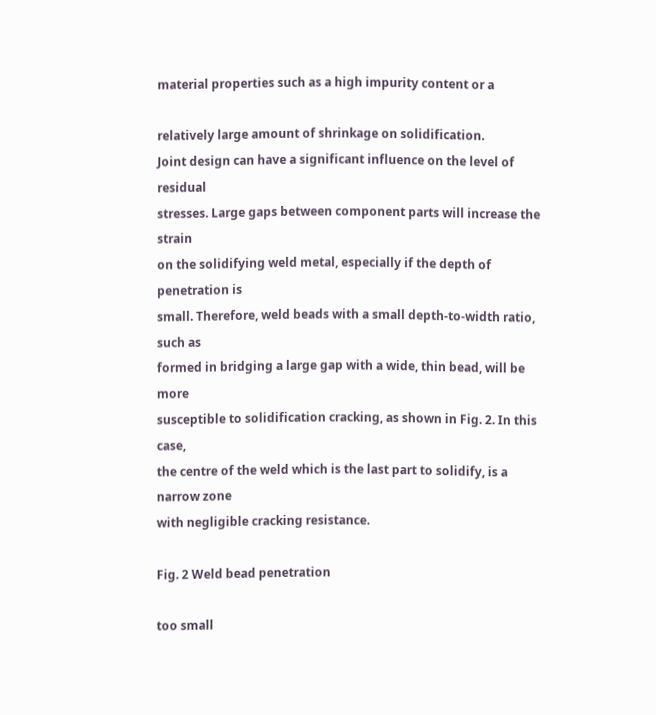material properties such as a high impurity content or a

relatively large amount of shrinkage on solidification.
Joint design can have a significant influence on the level of residual
stresses. Large gaps between component parts will increase the strain
on the solidifying weld metal, especially if the depth of penetration is
small. Therefore, weld beads with a small depth-to-width ratio, such as
formed in bridging a large gap with a wide, thin bead, will be more
susceptible to solidification cracking, as shown in Fig. 2. In this case,
the centre of the weld which is the last part to solidify, is a narrow zone
with negligible cracking resistance.

Fig. 2 Weld bead penetration

too small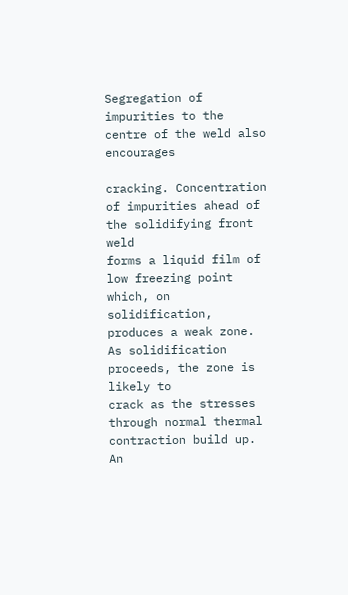Segregation of impurities to the centre of the weld also encourages

cracking. Concentration of impurities ahead of the solidifying front weld
forms a liquid film of low freezing point which, on solidification,
produces a weak zone. As solidification proceeds, the zone is likely to
crack as the stresses through normal thermal contraction build up. An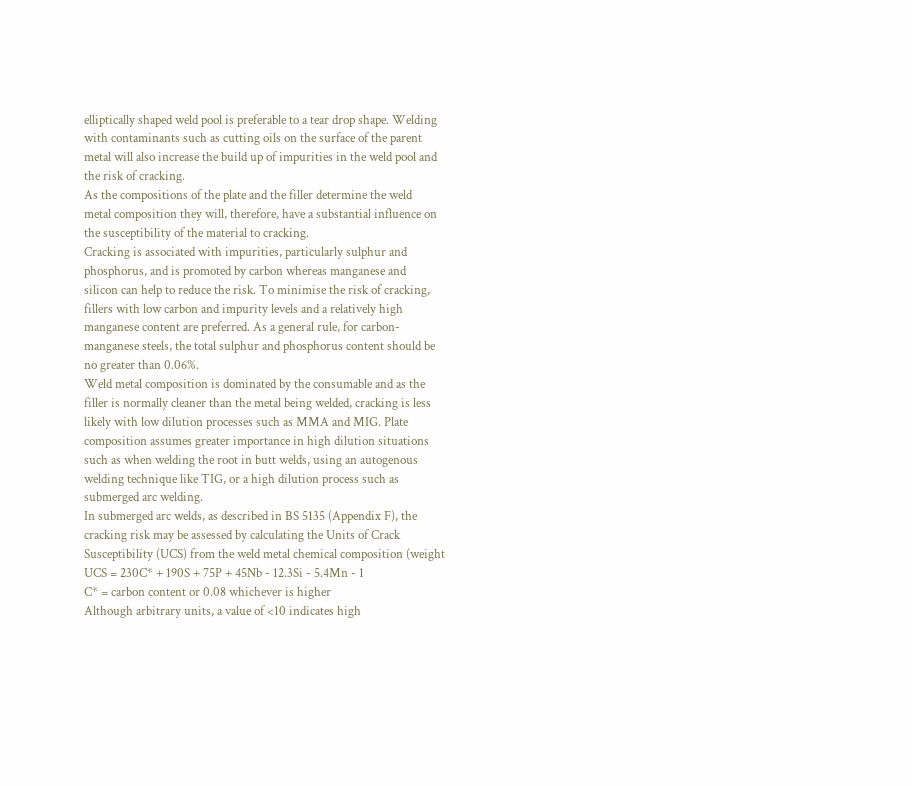elliptically shaped weld pool is preferable to a tear drop shape. Welding
with contaminants such as cutting oils on the surface of the parent
metal will also increase the build up of impurities in the weld pool and
the risk of cracking.
As the compositions of the plate and the filler determine the weld
metal composition they will, therefore, have a substantial influence on
the susceptibility of the material to cracking.
Cracking is associated with impurities, particularly sulphur and
phosphorus, and is promoted by carbon whereas manganese and
silicon can help to reduce the risk. To minimise the risk of cracking,
fillers with low carbon and impurity levels and a relatively high
manganese content are preferred. As a general rule, for carbon-
manganese steels, the total sulphur and phosphorus content should be
no greater than 0.06%.
Weld metal composition is dominated by the consumable and as the
filler is normally cleaner than the metal being welded, cracking is less
likely with low dilution processes such as MMA and MIG. Plate
composition assumes greater importance in high dilution situations
such as when welding the root in butt welds, using an autogenous
welding technique like TIG, or a high dilution process such as
submerged arc welding.
In submerged arc welds, as described in BS 5135 (Appendix F), the
cracking risk may be assessed by calculating the Units of Crack
Susceptibility (UCS) from the weld metal chemical composition (weight
UCS = 230C* + 190S + 75P + 45Nb - 12.3Si - 5.4Mn - 1
C* = carbon content or 0.08 whichever is higher
Although arbitrary units, a value of <10 indicates high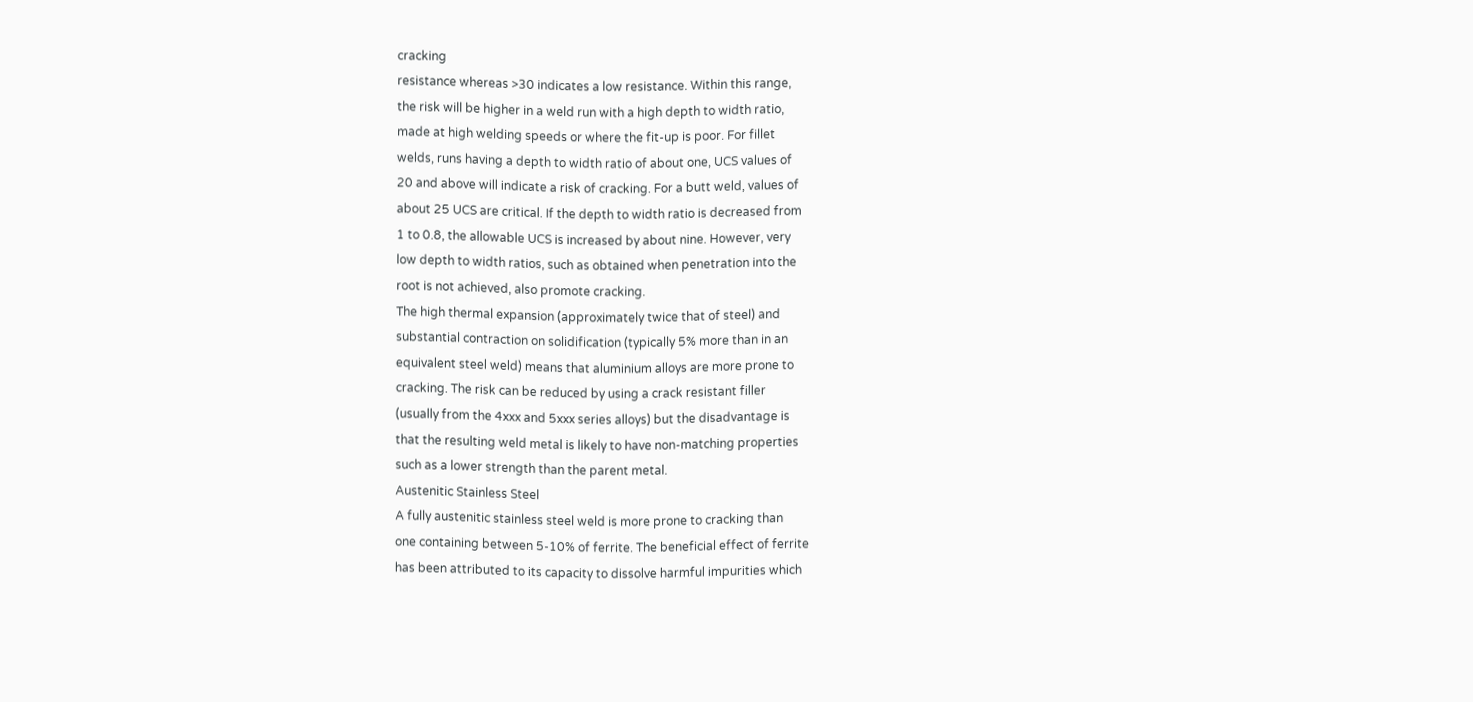cracking
resistance whereas >30 indicates a low resistance. Within this range,
the risk will be higher in a weld run with a high depth to width ratio,
made at high welding speeds or where the fit-up is poor. For fillet
welds, runs having a depth to width ratio of about one, UCS values of
20 and above will indicate a risk of cracking. For a butt weld, values of
about 25 UCS are critical. If the depth to width ratio is decreased from
1 to 0.8, the allowable UCS is increased by about nine. However, very
low depth to width ratios, such as obtained when penetration into the
root is not achieved, also promote cracking.
The high thermal expansion (approximately twice that of steel) and
substantial contraction on solidification (typically 5% more than in an
equivalent steel weld) means that aluminium alloys are more prone to
cracking. The risk can be reduced by using a crack resistant filler
(usually from the 4xxx and 5xxx series alloys) but the disadvantage is
that the resulting weld metal is likely to have non-matching properties
such as a lower strength than the parent metal.
Austenitic Stainless Steel
A fully austenitic stainless steel weld is more prone to cracking than
one containing between 5-10% of ferrite. The beneficial effect of ferrite
has been attributed to its capacity to dissolve harmful impurities which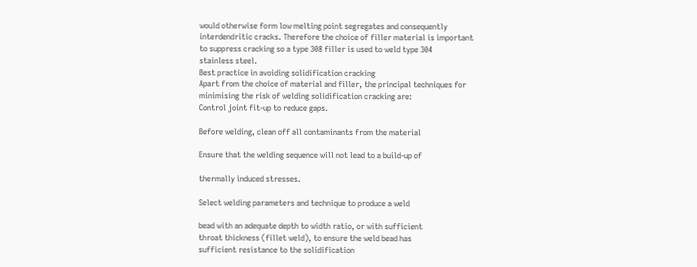would otherwise form low melting point segregates and consequently
interdendritic cracks. Therefore the choice of filler material is important
to suppress cracking so a type 308 filler is used to weld type 304
stainless steel.
Best practice in avoiding solidification cracking
Apart from the choice of material and filler, the principal techniques for
minimising the risk of welding solidification cracking are:
Control joint fit-up to reduce gaps.

Before welding, clean off all contaminants from the material

Ensure that the welding sequence will not lead to a build-up of

thermally induced stresses.

Select welding parameters and technique to produce a weld

bead with an adequate depth to width ratio, or with sufficient
throat thickness (fillet weld), to ensure the weld bead has
sufficient resistance to the solidification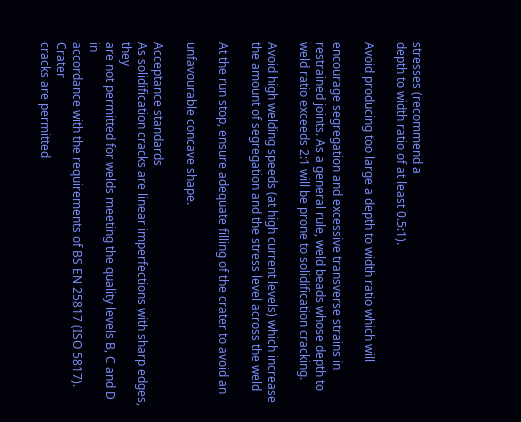stresses (recommend a
depth to width ratio of at least 0.5:1).

Avoid producing too large a depth to width ratio which will

encourage segregation and excessive transverse strains in
restrained joints. As a general rule, weld beads whose depth to
weld ratio exceeds 2:1 will be prone to solidification cracking.

Avoid high welding speeds (at high current levels) which increase
the amount of segregation and the stress level across the weld

At the run stop, ensure adequate filling of the crater to avoid an

unfavourable concave shape.

Acceptance standards
As solidification cracks are linear imperfections with sharp edges, they
are not permitted for welds meeting the quality levels B, C and D in
accordance with the requirements of BS EN 25817 (ISO 5817). Crater
cracks are permitted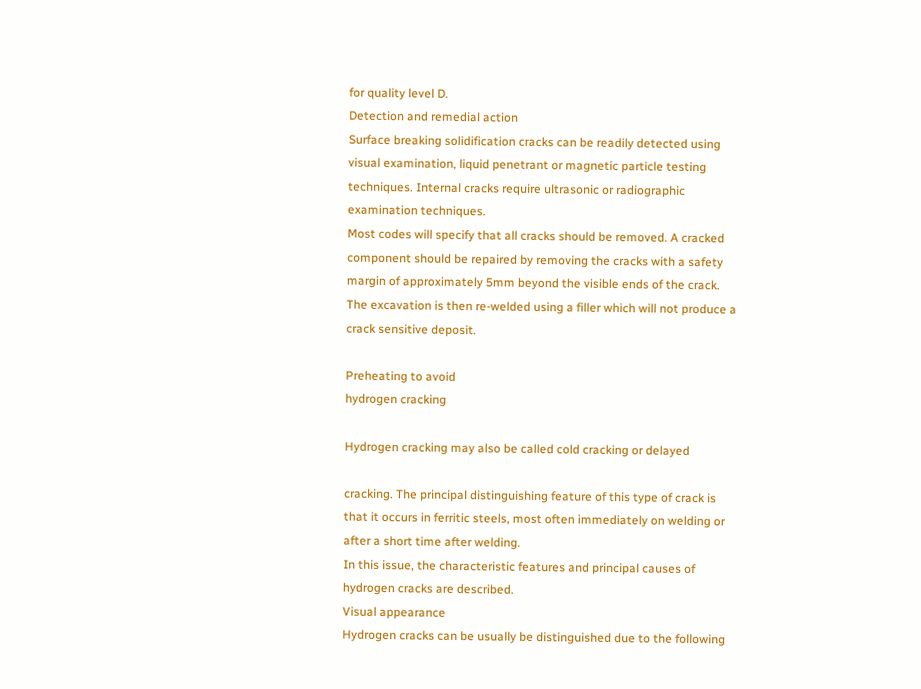for quality level D.
Detection and remedial action
Surface breaking solidification cracks can be readily detected using
visual examination, liquid penetrant or magnetic particle testing
techniques. Internal cracks require ultrasonic or radiographic
examination techniques.
Most codes will specify that all cracks should be removed. A cracked
component should be repaired by removing the cracks with a safety
margin of approximately 5mm beyond the visible ends of the crack.
The excavation is then re-welded using a filler which will not produce a
crack sensitive deposit.

Preheating to avoid
hydrogen cracking

Hydrogen cracking may also be called cold cracking or delayed

cracking. The principal distinguishing feature of this type of crack is
that it occurs in ferritic steels, most often immediately on welding or
after a short time after welding.
In this issue, the characteristic features and principal causes of
hydrogen cracks are described.
Visual appearance
Hydrogen cracks can be usually be distinguished due to the following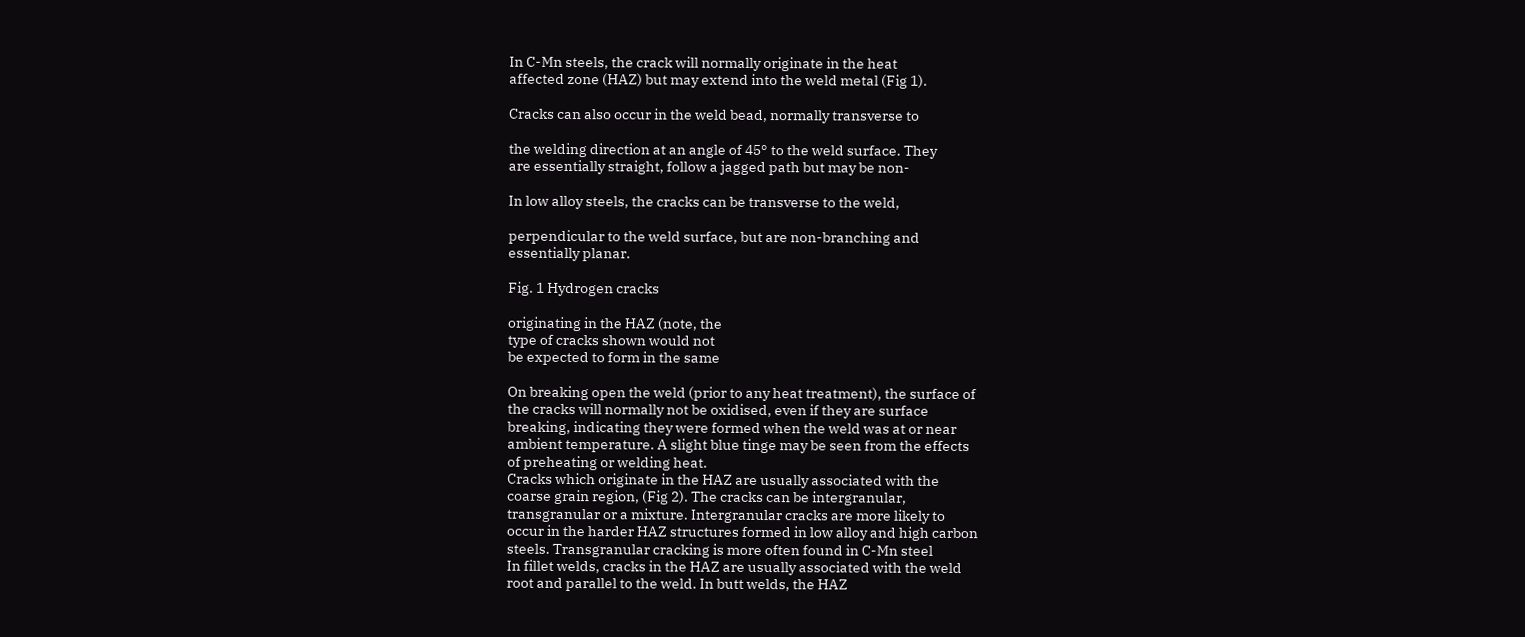In C-Mn steels, the crack will normally originate in the heat
affected zone (HAZ) but may extend into the weld metal (Fig 1).

Cracks can also occur in the weld bead, normally transverse to

the welding direction at an angle of 45° to the weld surface. They
are essentially straight, follow a jagged path but may be non-

In low alloy steels, the cracks can be transverse to the weld,

perpendicular to the weld surface, but are non-branching and
essentially planar.

Fig. 1 Hydrogen cracks

originating in the HAZ (note, the
type of cracks shown would not
be expected to form in the same

On breaking open the weld (prior to any heat treatment), the surface of
the cracks will normally not be oxidised, even if they are surface
breaking, indicating they were formed when the weld was at or near
ambient temperature. A slight blue tinge may be seen from the effects
of preheating or welding heat.
Cracks which originate in the HAZ are usually associated with the
coarse grain region, (Fig 2). The cracks can be intergranular,
transgranular or a mixture. Intergranular cracks are more likely to
occur in the harder HAZ structures formed in low alloy and high carbon
steels. Transgranular cracking is more often found in C-Mn steel
In fillet welds, cracks in the HAZ are usually associated with the weld
root and parallel to the weld. In butt welds, the HAZ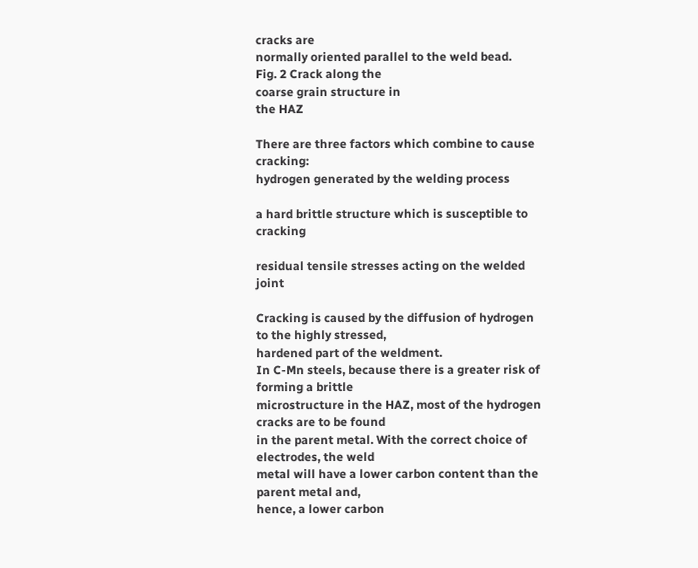cracks are
normally oriented parallel to the weld bead.
Fig. 2 Crack along the
coarse grain structure in
the HAZ

There are three factors which combine to cause cracking:
hydrogen generated by the welding process

a hard brittle structure which is susceptible to cracking

residual tensile stresses acting on the welded joint

Cracking is caused by the diffusion of hydrogen to the highly stressed,
hardened part of the weldment.
In C-Mn steels, because there is a greater risk of forming a brittle
microstructure in the HAZ, most of the hydrogen cracks are to be found
in the parent metal. With the correct choice of electrodes, the weld
metal will have a lower carbon content than the parent metal and,
hence, a lower carbon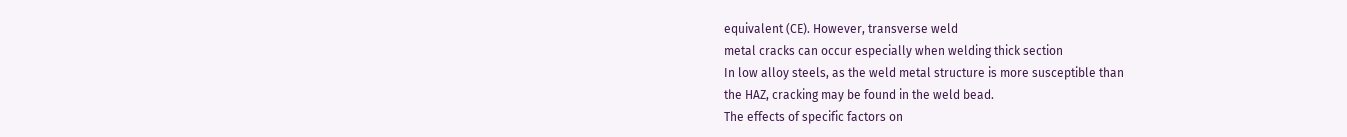equivalent (CE). However, transverse weld
metal cracks can occur especially when welding thick section
In low alloy steels, as the weld metal structure is more susceptible than
the HAZ, cracking may be found in the weld bead.
The effects of specific factors on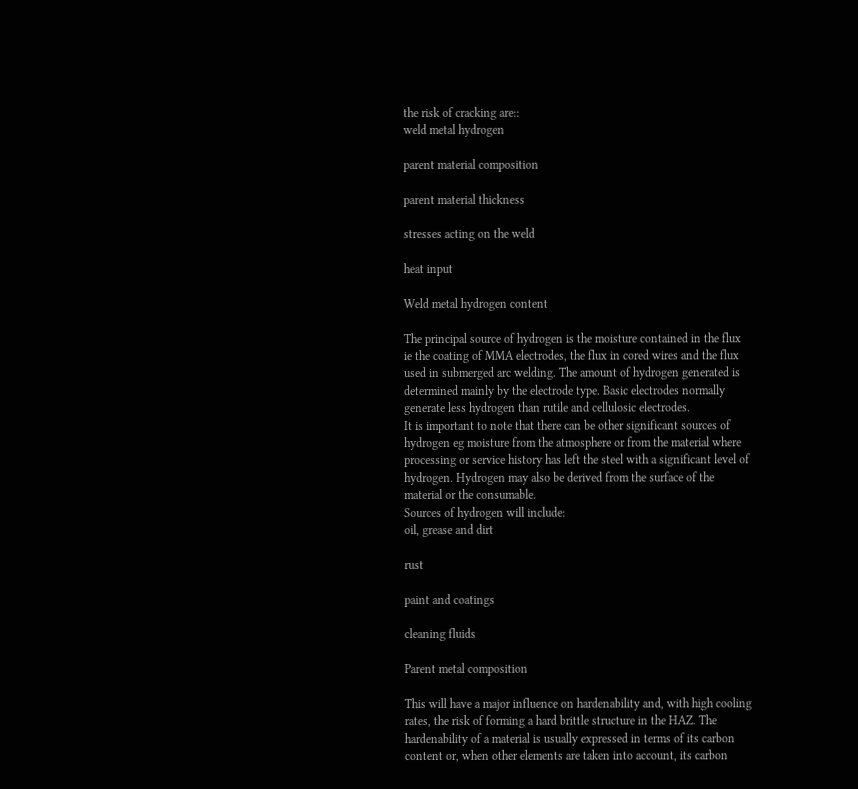the risk of cracking are::
weld metal hydrogen

parent material composition

parent material thickness

stresses acting on the weld

heat input

Weld metal hydrogen content

The principal source of hydrogen is the moisture contained in the flux
ie the coating of MMA electrodes, the flux in cored wires and the flux
used in submerged arc welding. The amount of hydrogen generated is
determined mainly by the electrode type. Basic electrodes normally
generate less hydrogen than rutile and cellulosic electrodes.
It is important to note that there can be other significant sources of
hydrogen eg moisture from the atmosphere or from the material where
processing or service history has left the steel with a significant level of
hydrogen. Hydrogen may also be derived from the surface of the
material or the consumable.
Sources of hydrogen will include:
oil, grease and dirt

rust

paint and coatings

cleaning fluids

Parent metal composition

This will have a major influence on hardenability and, with high cooling
rates, the risk of forming a hard brittle structure in the HAZ. The
hardenability of a material is usually expressed in terms of its carbon
content or, when other elements are taken into account, its carbon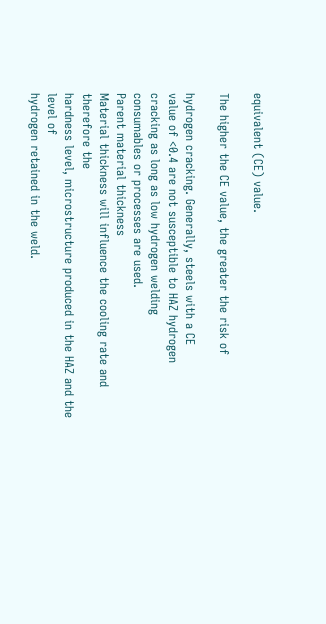equivalent (CE) value.

The higher the CE value, the greater the risk of

hydrogen cracking. Generally, steels with a CE
value of <0.4 are not susceptible to HAZ hydrogen
cracking as long as low hydrogen welding
consumables or processes are used.
Parent material thickness
Material thickness will influence the cooling rate and therefore the
hardness level, microstructure produced in the HAZ and the level of
hydrogen retained in the weld.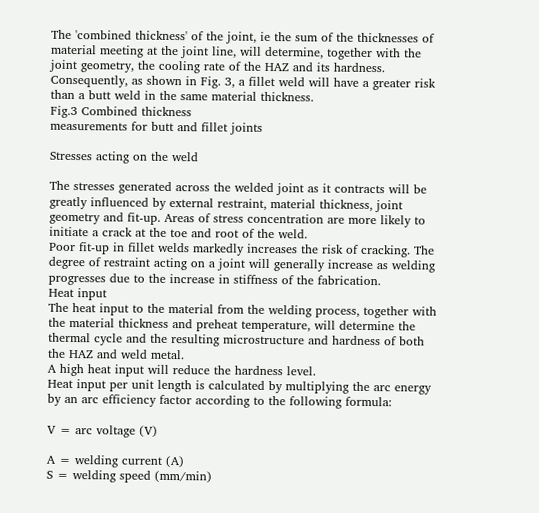The 'combined thickness' of the joint, ie the sum of the thicknesses of
material meeting at the joint line, will determine, together with the
joint geometry, the cooling rate of the HAZ and its hardness.
Consequently, as shown in Fig. 3, a fillet weld will have a greater risk
than a butt weld in the same material thickness.
Fig.3 Combined thickness
measurements for butt and fillet joints

Stresses acting on the weld

The stresses generated across the welded joint as it contracts will be
greatly influenced by external restraint, material thickness, joint
geometry and fit-up. Areas of stress concentration are more likely to
initiate a crack at the toe and root of the weld.
Poor fit-up in fillet welds markedly increases the risk of cracking. The
degree of restraint acting on a joint will generally increase as welding
progresses due to the increase in stiffness of the fabrication.
Heat input
The heat input to the material from the welding process, together with
the material thickness and preheat temperature, will determine the
thermal cycle and the resulting microstructure and hardness of both
the HAZ and weld metal.
A high heat input will reduce the hardness level.
Heat input per unit length is calculated by multiplying the arc energy
by an arc efficiency factor according to the following formula:

V = arc voltage (V)

A = welding current (A)
S = welding speed (mm/min)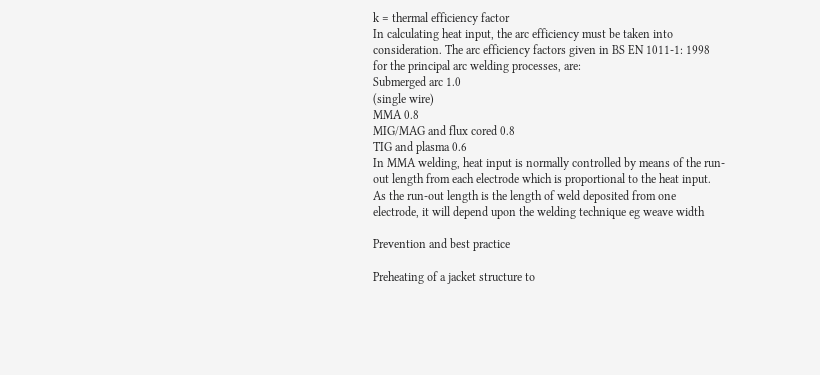k = thermal efficiency factor
In calculating heat input, the arc efficiency must be taken into
consideration. The arc efficiency factors given in BS EN 1011-1: 1998
for the principal arc welding processes, are:
Submerged arc 1.0
(single wire)
MMA 0.8
MIG/MAG and flux cored 0.8
TIG and plasma 0.6
In MMA welding, heat input is normally controlled by means of the run-
out length from each electrode which is proportional to the heat input.
As the run-out length is the length of weld deposited from one
electrode, it will depend upon the welding technique eg weave width

Prevention and best practice

Preheating of a jacket structure to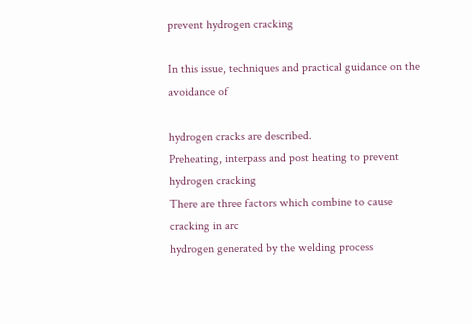prevent hydrogen cracking

In this issue, techniques and practical guidance on the avoidance of

hydrogen cracks are described.
Preheating, interpass and post heating to prevent
hydrogen cracking
There are three factors which combine to cause cracking in arc
hydrogen generated by the welding process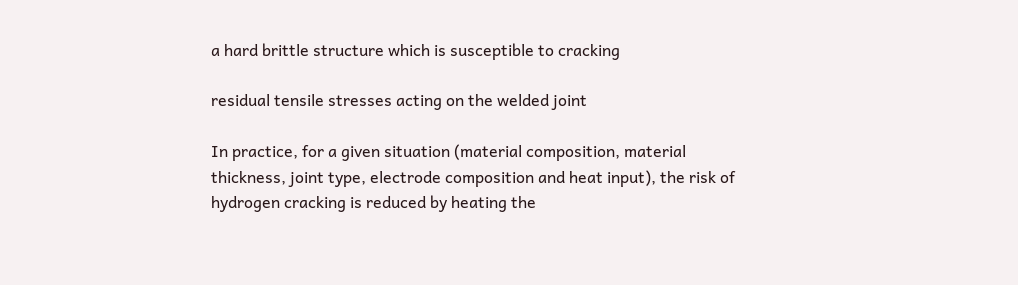a hard brittle structure which is susceptible to cracking

residual tensile stresses acting on the welded joint

In practice, for a given situation (material composition, material
thickness, joint type, electrode composition and heat input), the risk of
hydrogen cracking is reduced by heating the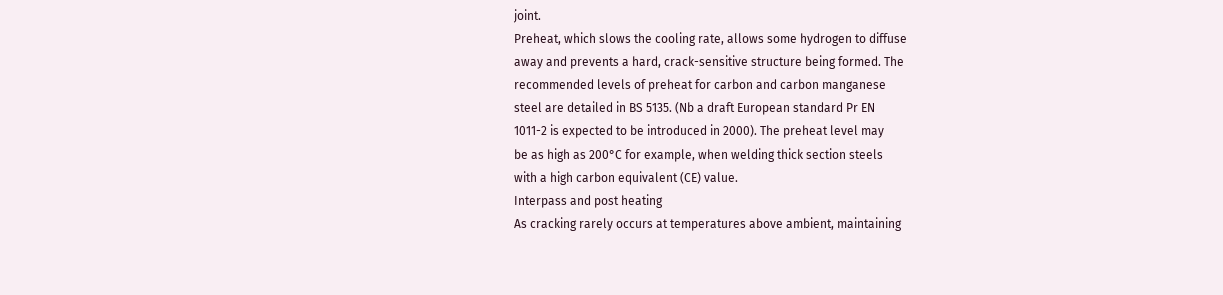joint.
Preheat, which slows the cooling rate, allows some hydrogen to diffuse
away and prevents a hard, crack-sensitive structure being formed. The
recommended levels of preheat for carbon and carbon manganese
steel are detailed in BS 5135. (Nb a draft European standard Pr EN
1011-2 is expected to be introduced in 2000). The preheat level may
be as high as 200°C for example, when welding thick section steels
with a high carbon equivalent (CE) value.
Interpass and post heating
As cracking rarely occurs at temperatures above ambient, maintaining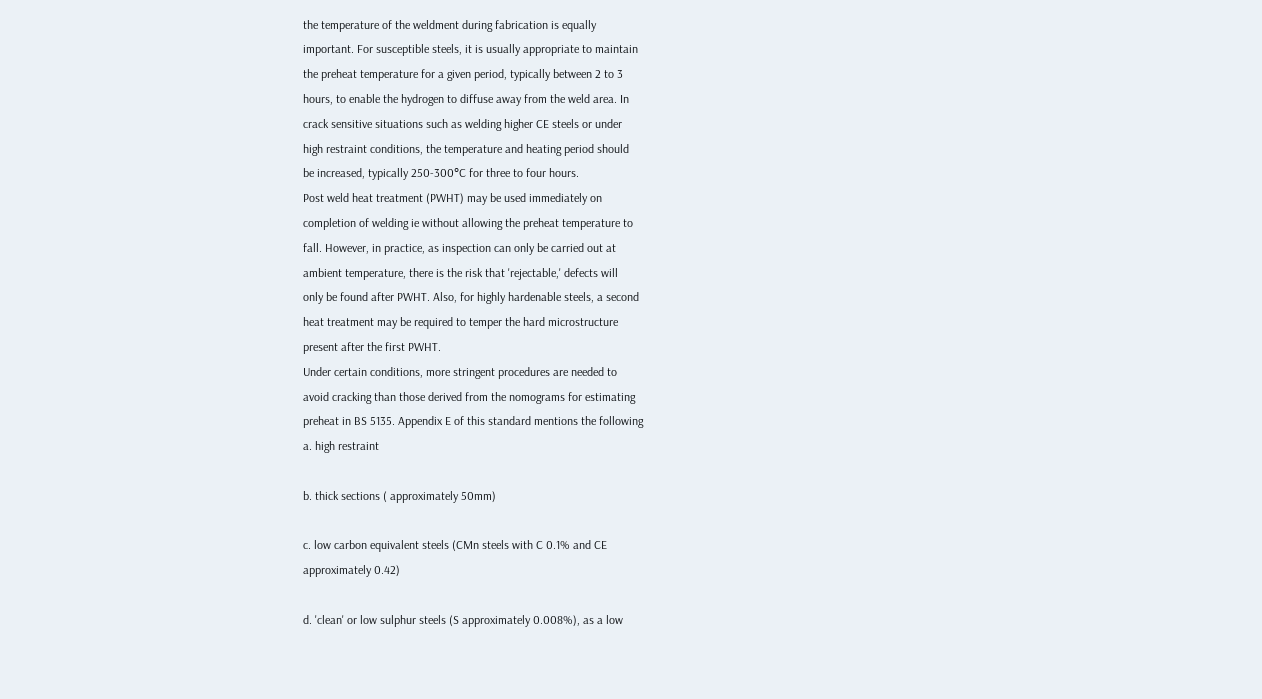the temperature of the weldment during fabrication is equally
important. For susceptible steels, it is usually appropriate to maintain
the preheat temperature for a given period, typically between 2 to 3
hours, to enable the hydrogen to diffuse away from the weld area. In
crack sensitive situations such as welding higher CE steels or under
high restraint conditions, the temperature and heating period should
be increased, typically 250-300°C for three to four hours.
Post weld heat treatment (PWHT) may be used immediately on
completion of welding ie without allowing the preheat temperature to
fall. However, in practice, as inspection can only be carried out at
ambient temperature, there is the risk that 'rejectable,' defects will
only be found after PWHT. Also, for highly hardenable steels, a second
heat treatment may be required to temper the hard microstructure
present after the first PWHT.
Under certain conditions, more stringent procedures are needed to
avoid cracking than those derived from the nomograms for estimating
preheat in BS 5135. Appendix E of this standard mentions the following
a. high restraint

b. thick sections ( approximately 50mm)

c. low carbon equivalent steels (CMn steels with C 0.1% and CE
approximately 0.42)

d. 'clean' or low sulphur steels (S approximately 0.008%), as a low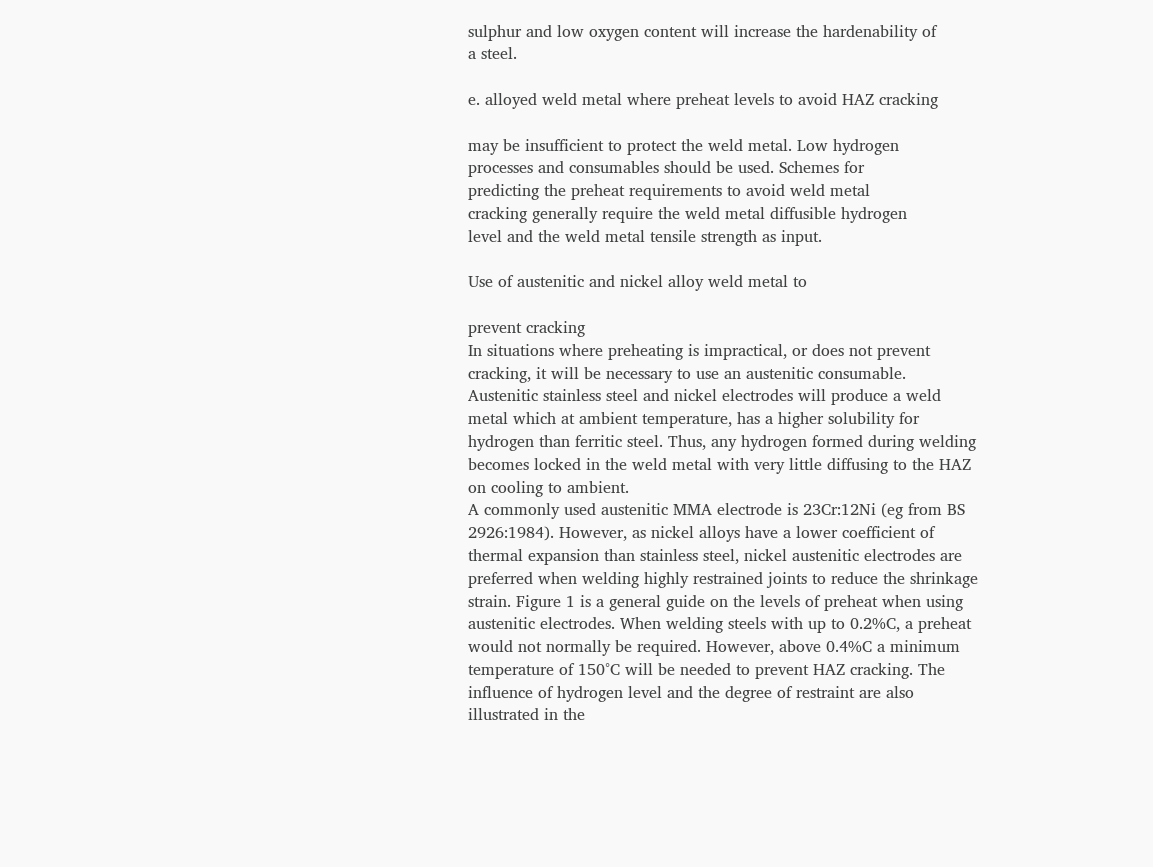sulphur and low oxygen content will increase the hardenability of
a steel.

e. alloyed weld metal where preheat levels to avoid HAZ cracking

may be insufficient to protect the weld metal. Low hydrogen
processes and consumables should be used. Schemes for
predicting the preheat requirements to avoid weld metal
cracking generally require the weld metal diffusible hydrogen
level and the weld metal tensile strength as input.

Use of austenitic and nickel alloy weld metal to

prevent cracking
In situations where preheating is impractical, or does not prevent
cracking, it will be necessary to use an austenitic consumable.
Austenitic stainless steel and nickel electrodes will produce a weld
metal which at ambient temperature, has a higher solubility for
hydrogen than ferritic steel. Thus, any hydrogen formed during welding
becomes locked in the weld metal with very little diffusing to the HAZ
on cooling to ambient.
A commonly used austenitic MMA electrode is 23Cr:12Ni (eg from BS
2926:1984). However, as nickel alloys have a lower coefficient of
thermal expansion than stainless steel, nickel austenitic electrodes are
preferred when welding highly restrained joints to reduce the shrinkage
strain. Figure 1 is a general guide on the levels of preheat when using
austenitic electrodes. When welding steels with up to 0.2%C, a preheat
would not normally be required. However, above 0.4%C a minimum
temperature of 150°C will be needed to prevent HAZ cracking. The
influence of hydrogen level and the degree of restraint are also
illustrated in the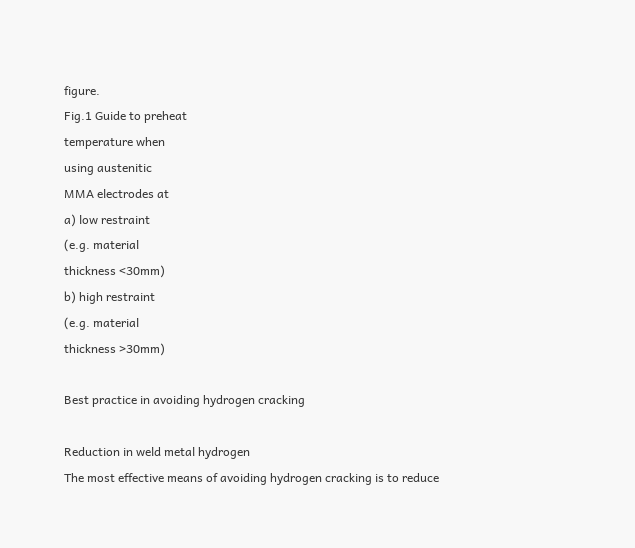figure.
Fig.1 Guide to preheat
temperature when
using austenitic
MMA electrodes at
a) low restraint
(e.g. material
thickness <30mm)
b) high restraint
(e.g. material
thickness >30mm)

Best practice in avoiding hydrogen cracking

Reduction in weld metal hydrogen
The most effective means of avoiding hydrogen cracking is to reduce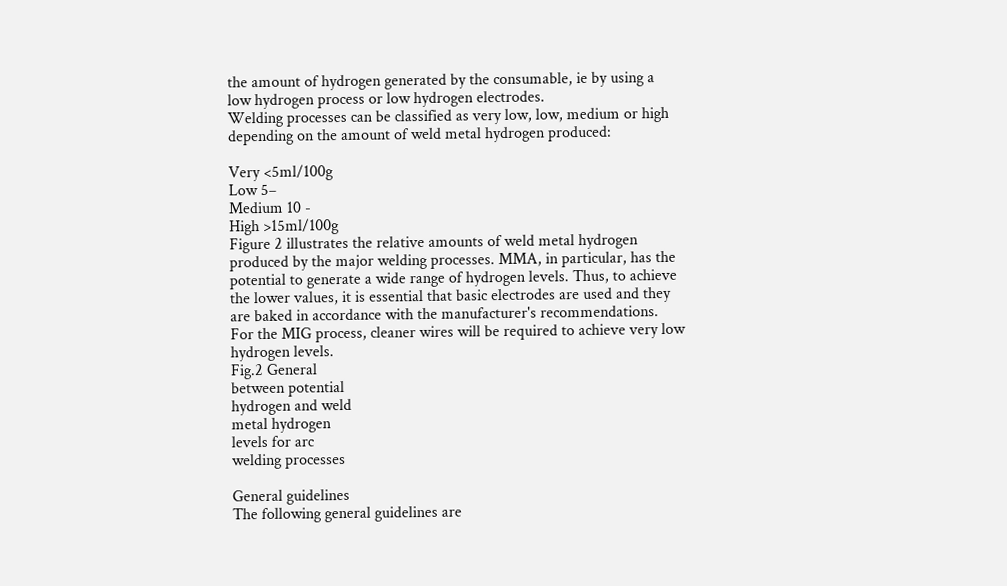the amount of hydrogen generated by the consumable, ie by using a
low hydrogen process or low hydrogen electrodes.
Welding processes can be classified as very low, low, medium or high
depending on the amount of weld metal hydrogen produced:

Very <5ml/100g
Low 5–
Medium 10 -
High >15ml/100g
Figure 2 illustrates the relative amounts of weld metal hydrogen
produced by the major welding processes. MMA, in particular, has the
potential to generate a wide range of hydrogen levels. Thus, to achieve
the lower values, it is essential that basic electrodes are used and they
are baked in accordance with the manufacturer's recommendations.
For the MIG process, cleaner wires will be required to achieve very low
hydrogen levels.
Fig.2 General
between potential
hydrogen and weld
metal hydrogen
levels for arc
welding processes

General guidelines
The following general guidelines are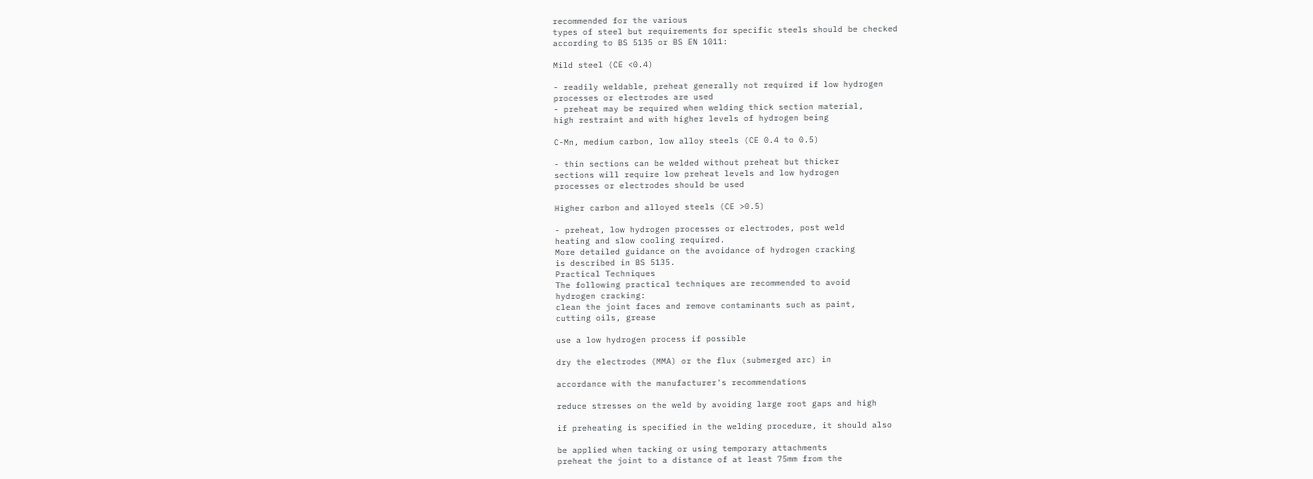recommended for the various
types of steel but requirements for specific steels should be checked
according to BS 5135 or BS EN 1011:

Mild steel (CE <0.4)

- readily weldable, preheat generally not required if low hydrogen
processes or electrodes are used
- preheat may be required when welding thick section material,
high restraint and with higher levels of hydrogen being

C-Mn, medium carbon, low alloy steels (CE 0.4 to 0.5)

- thin sections can be welded without preheat but thicker
sections will require low preheat levels and low hydrogen
processes or electrodes should be used

Higher carbon and alloyed steels (CE >0.5)

- preheat, low hydrogen processes or electrodes, post weld
heating and slow cooling required.
More detailed guidance on the avoidance of hydrogen cracking
is described in BS 5135.
Practical Techniques
The following practical techniques are recommended to avoid
hydrogen cracking:
clean the joint faces and remove contaminants such as paint,
cutting oils, grease

use a low hydrogen process if possible

dry the electrodes (MMA) or the flux (submerged arc) in

accordance with the manufacturer's recommendations

reduce stresses on the weld by avoiding large root gaps and high

if preheating is specified in the welding procedure, it should also

be applied when tacking or using temporary attachments
preheat the joint to a distance of at least 75mm from the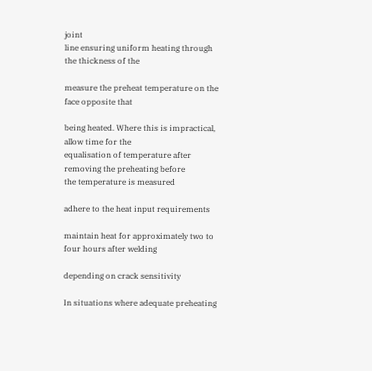joint
line ensuring uniform heating through the thickness of the

measure the preheat temperature on the face opposite that

being heated. Where this is impractical, allow time for the
equalisation of temperature after removing the preheating before
the temperature is measured

adhere to the heat input requirements

maintain heat for approximately two to four hours after welding

depending on crack sensitivity

In situations where adequate preheating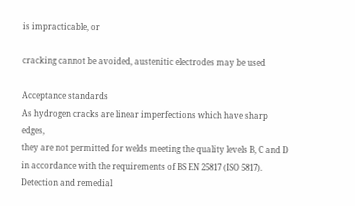is impracticable, or

cracking cannot be avoided, austenitic electrodes may be used

Acceptance standards
As hydrogen cracks are linear imperfections which have sharp edges,
they are not permitted for welds meeting the quality levels B, C and D
in accordance with the requirements of BS EN 25817 (ISO 5817).
Detection and remedial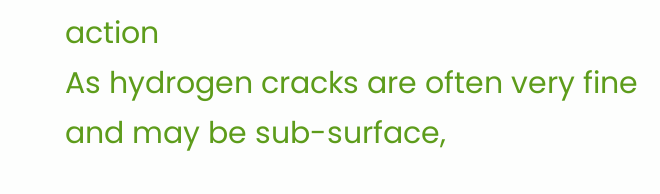action
As hydrogen cracks are often very fine and may be sub-surface,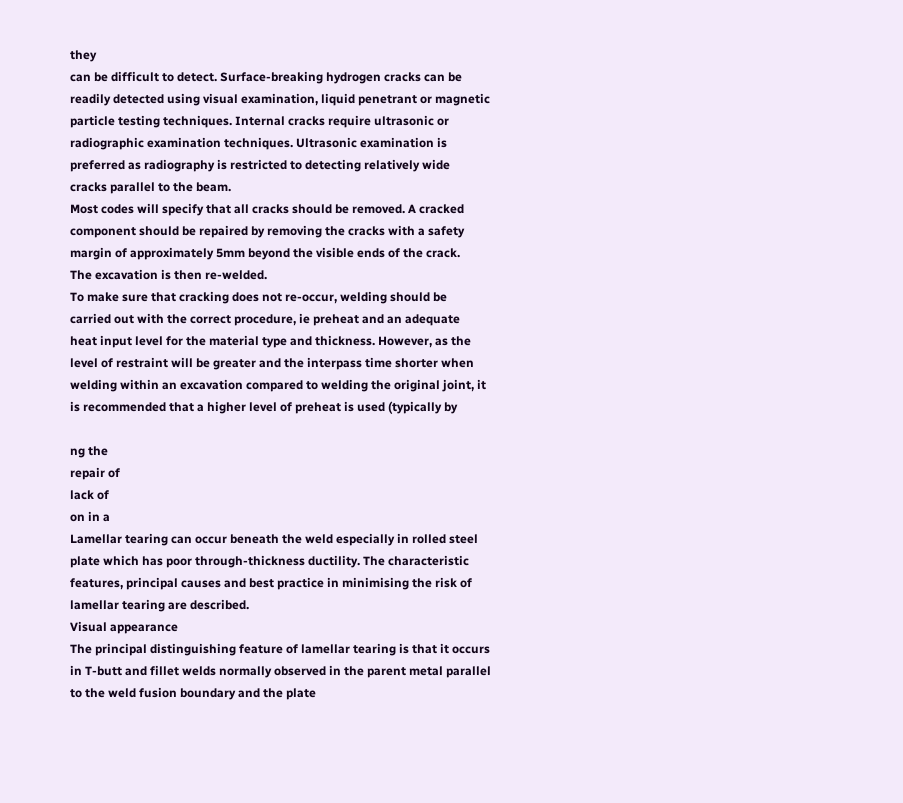they
can be difficult to detect. Surface-breaking hydrogen cracks can be
readily detected using visual examination, liquid penetrant or magnetic
particle testing techniques. Internal cracks require ultrasonic or
radiographic examination techniques. Ultrasonic examination is
preferred as radiography is restricted to detecting relatively wide
cracks parallel to the beam.
Most codes will specify that all cracks should be removed. A cracked
component should be repaired by removing the cracks with a safety
margin of approximately 5mm beyond the visible ends of the crack.
The excavation is then re-welded.
To make sure that cracking does not re-occur, welding should be
carried out with the correct procedure, ie preheat and an adequate
heat input level for the material type and thickness. However, as the
level of restraint will be greater and the interpass time shorter when
welding within an excavation compared to welding the original joint, it
is recommended that a higher level of preheat is used (typically by

ng the
repair of
lack of
on in a
Lamellar tearing can occur beneath the weld especially in rolled steel
plate which has poor through-thickness ductility. The characteristic
features, principal causes and best practice in minimising the risk of
lamellar tearing are described.
Visual appearance
The principal distinguishing feature of lamellar tearing is that it occurs
in T-butt and fillet welds normally observed in the parent metal parallel
to the weld fusion boundary and the plate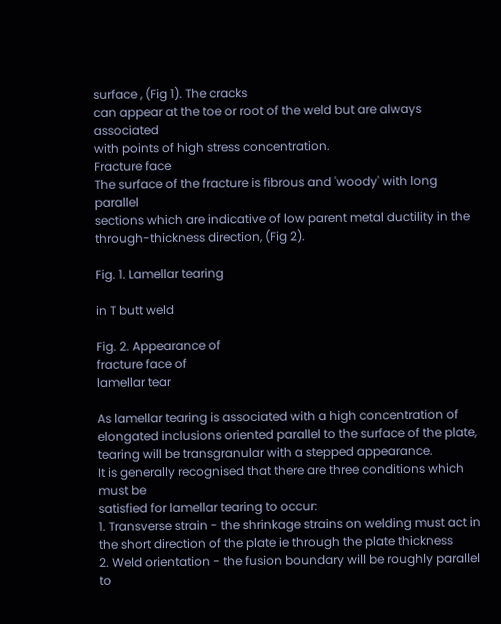surface , (Fig 1). The cracks
can appear at the toe or root of the weld but are always associated
with points of high stress concentration.
Fracture face
The surface of the fracture is fibrous and 'woody' with long parallel
sections which are indicative of low parent metal ductility in the
through-thickness direction, (Fig 2).

Fig. 1. Lamellar tearing

in T butt weld

Fig. 2. Appearance of
fracture face of
lamellar tear

As lamellar tearing is associated with a high concentration of
elongated inclusions oriented parallel to the surface of the plate,
tearing will be transgranular with a stepped appearance.
It is generally recognised that there are three conditions which must be
satisfied for lamellar tearing to occur:
1. Transverse strain - the shrinkage strains on welding must act in
the short direction of the plate ie through the plate thickness
2. Weld orientation - the fusion boundary will be roughly parallel to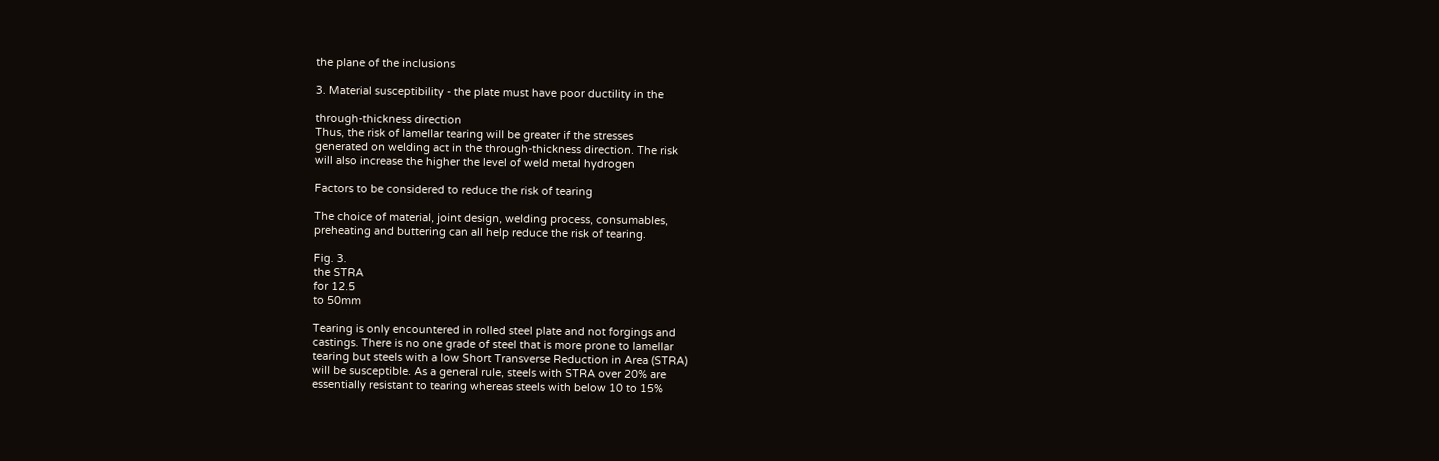the plane of the inclusions

3. Material susceptibility - the plate must have poor ductility in the

through-thickness direction
Thus, the risk of lamellar tearing will be greater if the stresses
generated on welding act in the through-thickness direction. The risk
will also increase the higher the level of weld metal hydrogen

Factors to be considered to reduce the risk of tearing

The choice of material, joint design, welding process, consumables,
preheating and buttering can all help reduce the risk of tearing.

Fig. 3.
the STRA
for 12.5
to 50mm

Tearing is only encountered in rolled steel plate and not forgings and
castings. There is no one grade of steel that is more prone to lamellar
tearing but steels with a low Short Transverse Reduction in Area (STRA)
will be susceptible. As a general rule, steels with STRA over 20% are
essentially resistant to tearing whereas steels with below 10 to 15%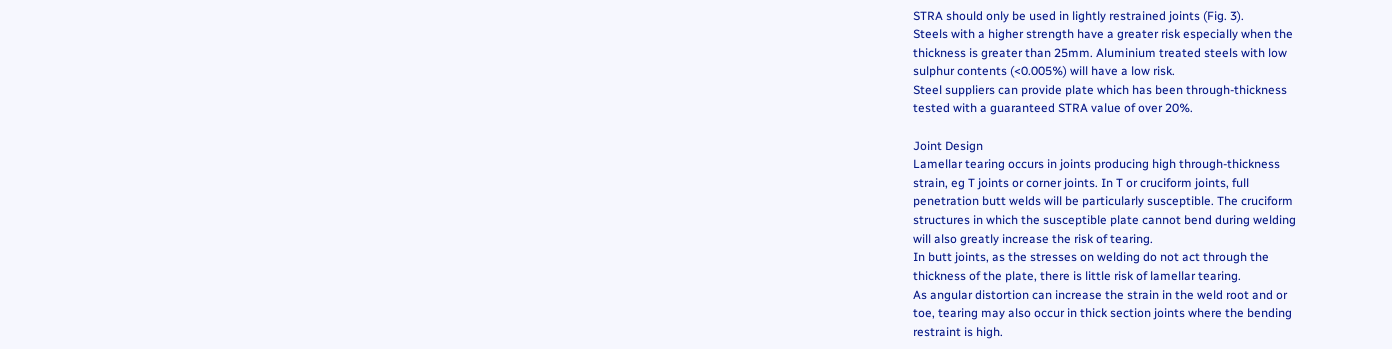STRA should only be used in lightly restrained joints (Fig. 3).
Steels with a higher strength have a greater risk especially when the
thickness is greater than 25mm. Aluminium treated steels with low
sulphur contents (<0.005%) will have a low risk.
Steel suppliers can provide plate which has been through-thickness
tested with a guaranteed STRA value of over 20%.

Joint Design
Lamellar tearing occurs in joints producing high through-thickness
strain, eg T joints or corner joints. In T or cruciform joints, full
penetration butt welds will be particularly susceptible. The cruciform
structures in which the susceptible plate cannot bend during welding
will also greatly increase the risk of tearing.
In butt joints, as the stresses on welding do not act through the
thickness of the plate, there is little risk of lamellar tearing.
As angular distortion can increase the strain in the weld root and or
toe, tearing may also occur in thick section joints where the bending
restraint is high.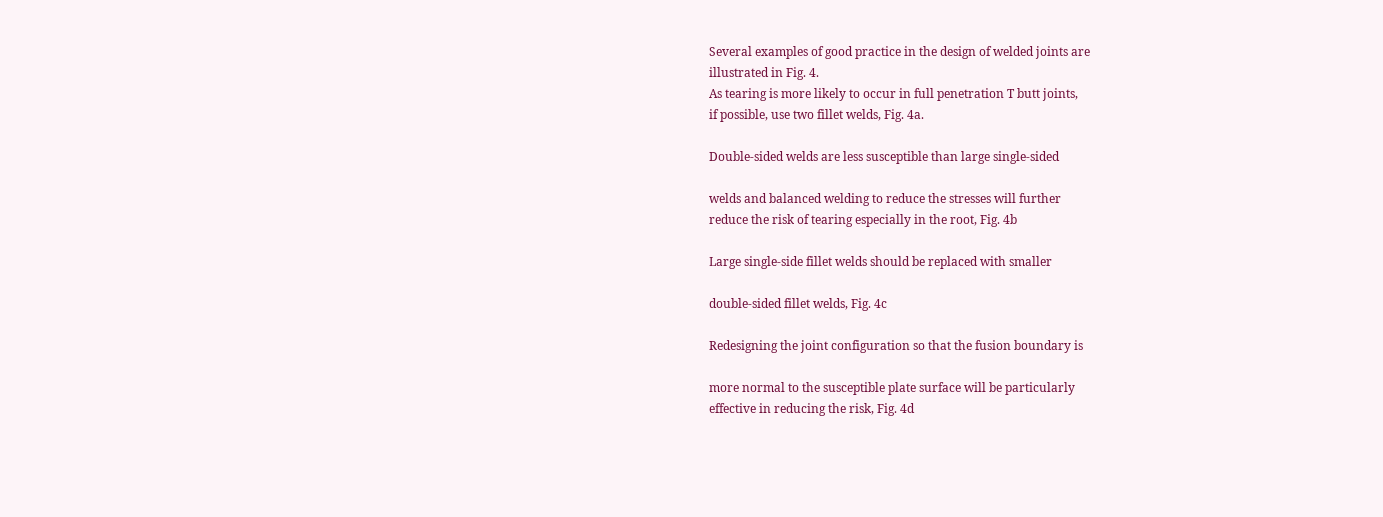Several examples of good practice in the design of welded joints are
illustrated in Fig. 4.
As tearing is more likely to occur in full penetration T butt joints,
if possible, use two fillet welds, Fig. 4a.

Double-sided welds are less susceptible than large single-sided

welds and balanced welding to reduce the stresses will further
reduce the risk of tearing especially in the root, Fig. 4b

Large single-side fillet welds should be replaced with smaller

double-sided fillet welds, Fig. 4c

Redesigning the joint configuration so that the fusion boundary is

more normal to the susceptible plate surface will be particularly
effective in reducing the risk, Fig. 4d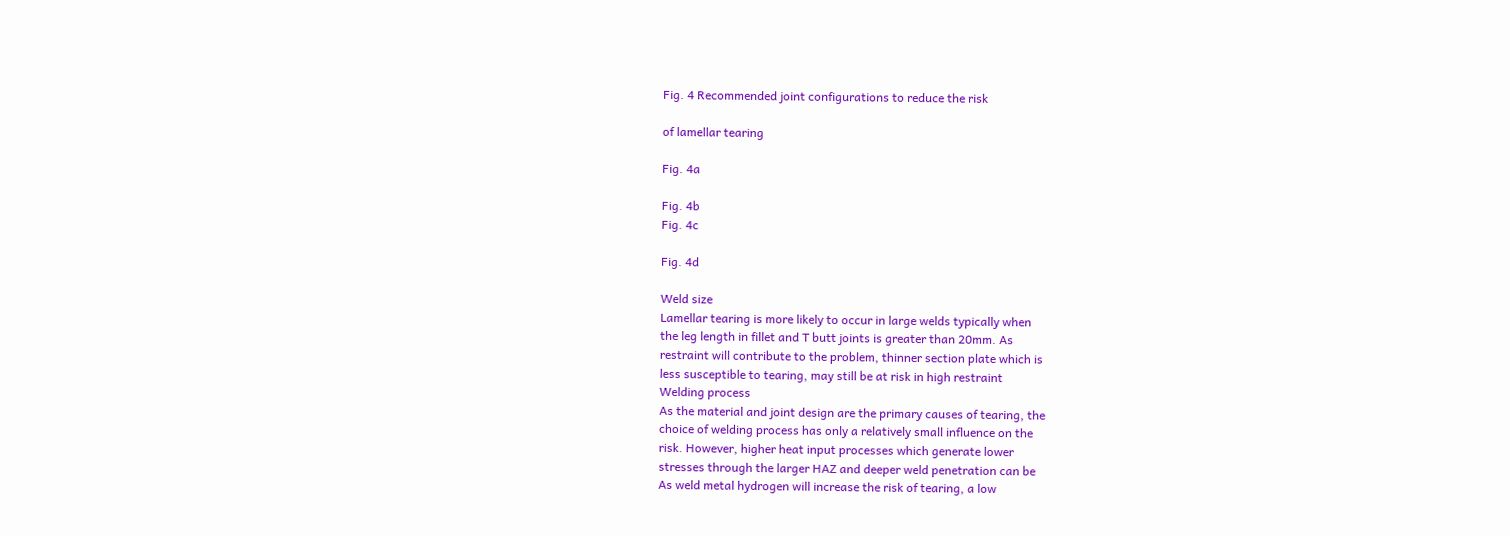Fig. 4 Recommended joint configurations to reduce the risk

of lamellar tearing

Fig. 4a

Fig. 4b
Fig. 4c

Fig. 4d

Weld size
Lamellar tearing is more likely to occur in large welds typically when
the leg length in fillet and T butt joints is greater than 20mm. As
restraint will contribute to the problem, thinner section plate which is
less susceptible to tearing, may still be at risk in high restraint
Welding process
As the material and joint design are the primary causes of tearing, the
choice of welding process has only a relatively small influence on the
risk. However, higher heat input processes which generate lower
stresses through the larger HAZ and deeper weld penetration can be
As weld metal hydrogen will increase the risk of tearing, a low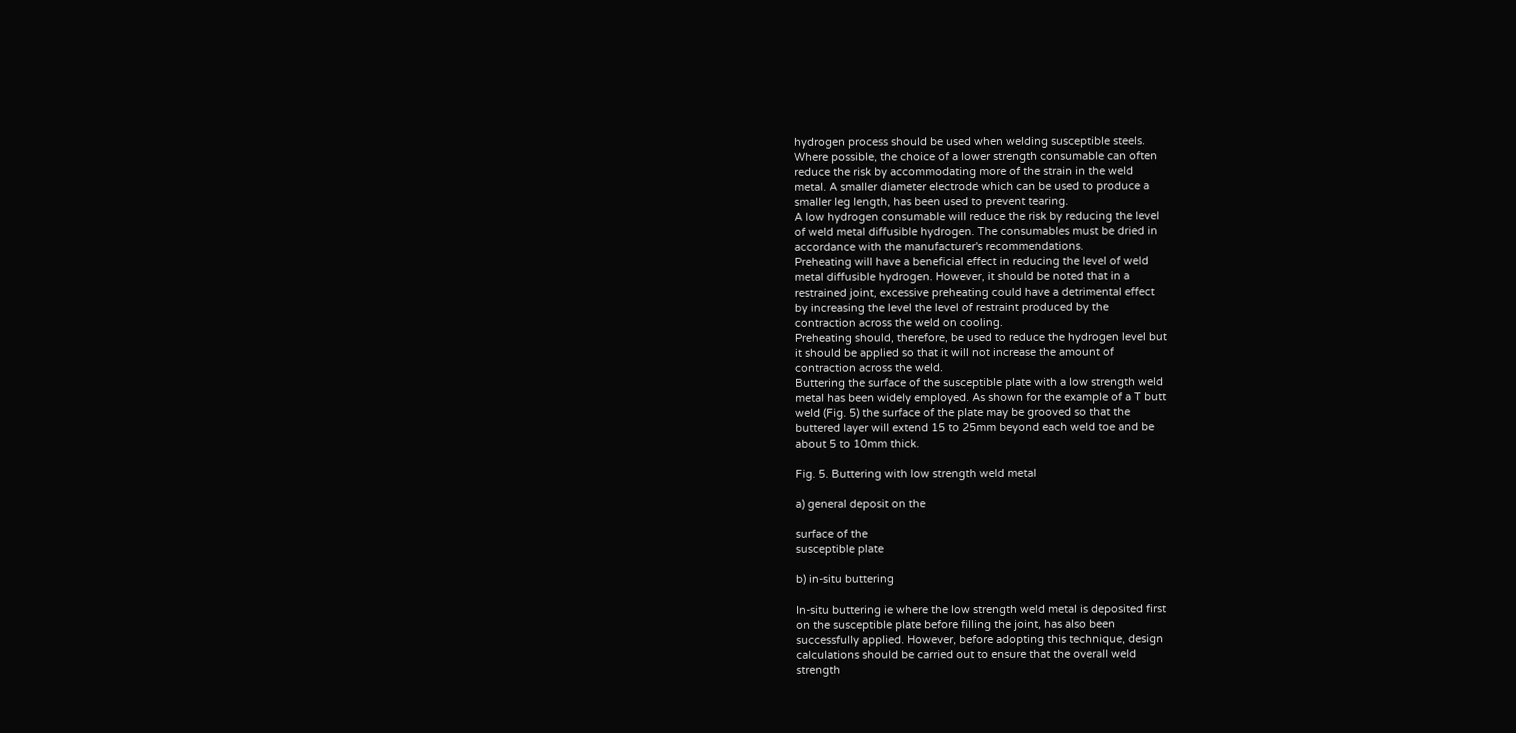hydrogen process should be used when welding susceptible steels.
Where possible, the choice of a lower strength consumable can often
reduce the risk by accommodating more of the strain in the weld
metal. A smaller diameter electrode which can be used to produce a
smaller leg length, has been used to prevent tearing.
A low hydrogen consumable will reduce the risk by reducing the level
of weld metal diffusible hydrogen. The consumables must be dried in
accordance with the manufacturer's recommendations.
Preheating will have a beneficial effect in reducing the level of weld
metal diffusible hydrogen. However, it should be noted that in a
restrained joint, excessive preheating could have a detrimental effect
by increasing the level the level of restraint produced by the
contraction across the weld on cooling.
Preheating should, therefore, be used to reduce the hydrogen level but
it should be applied so that it will not increase the amount of
contraction across the weld.
Buttering the surface of the susceptible plate with a low strength weld
metal has been widely employed. As shown for the example of a T butt
weld (Fig. 5) the surface of the plate may be grooved so that the
buttered layer will extend 15 to 25mm beyond each weld toe and be
about 5 to 10mm thick.

Fig. 5. Buttering with low strength weld metal

a) general deposit on the

surface of the
susceptible plate

b) in-situ buttering

In-situ buttering ie where the low strength weld metal is deposited first
on the susceptible plate before filling the joint, has also been
successfully applied. However, before adopting this technique, design
calculations should be carried out to ensure that the overall weld
strength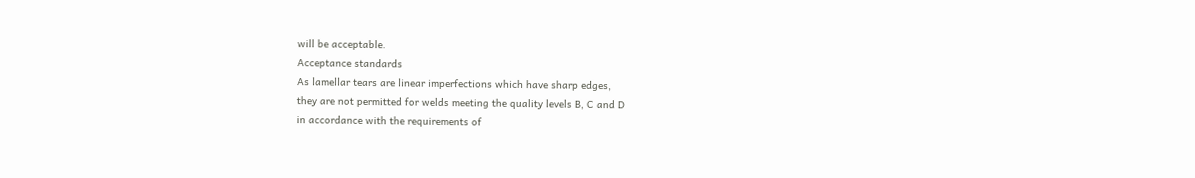will be acceptable.
Acceptance standards
As lamellar tears are linear imperfections which have sharp edges,
they are not permitted for welds meeting the quality levels B, C and D
in accordance with the requirements of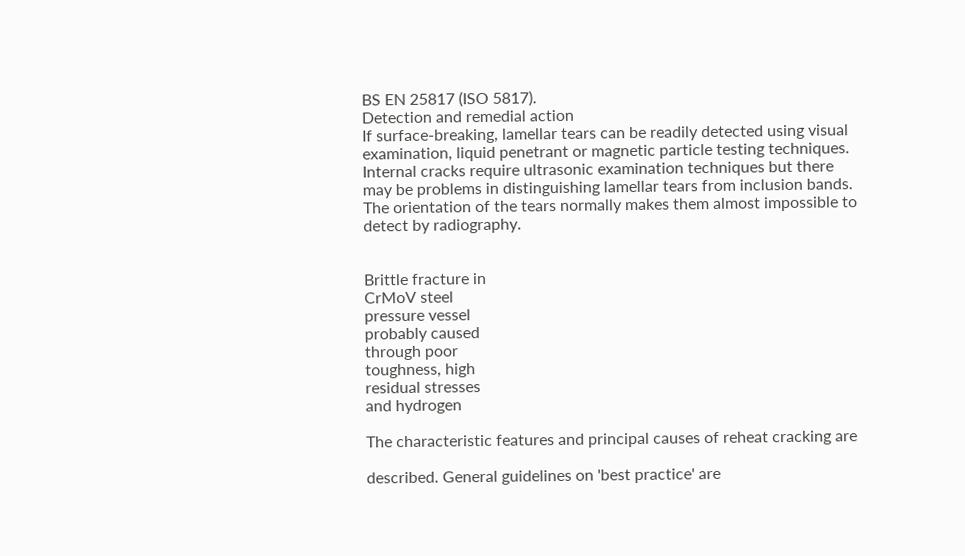BS EN 25817 (ISO 5817).
Detection and remedial action
If surface-breaking, lamellar tears can be readily detected using visual
examination, liquid penetrant or magnetic particle testing techniques.
Internal cracks require ultrasonic examination techniques but there
may be problems in distinguishing lamellar tears from inclusion bands.
The orientation of the tears normally makes them almost impossible to
detect by radiography.


Brittle fracture in
CrMoV steel
pressure vessel
probably caused
through poor
toughness, high
residual stresses
and hydrogen

The characteristic features and principal causes of reheat cracking are

described. General guidelines on 'best practice' are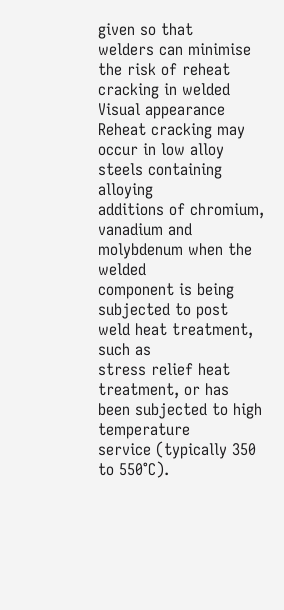given so that
welders can minimise the risk of reheat cracking in welded
Visual appearance
Reheat cracking may occur in low alloy steels containing alloying
additions of chromium, vanadium and molybdenum when the welded
component is being subjected to post weld heat treatment, such as
stress relief heat treatment, or has been subjected to high temperature
service (typically 350 to 550°C).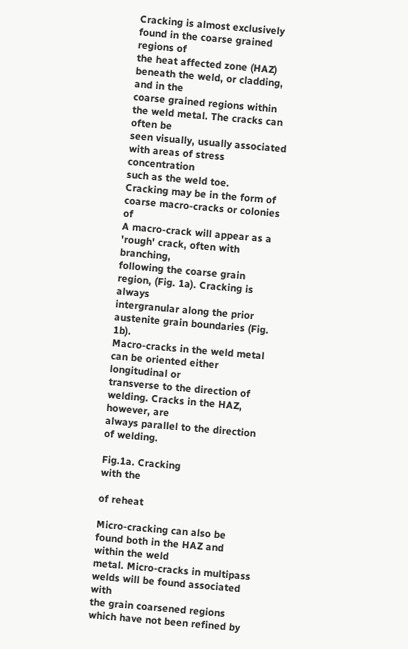Cracking is almost exclusively found in the coarse grained regions of
the heat affected zone (HAZ) beneath the weld, or cladding, and in the
coarse grained regions within the weld metal. The cracks can often be
seen visually, usually associated with areas of stress concentration
such as the weld toe.
Cracking may be in the form of coarse macro-cracks or colonies of
A macro-crack will appear as a 'rough' crack, often with branching,
following the coarse grain region, (Fig. 1a). Cracking is always
intergranular along the prior austenite grain boundaries (Fig. 1b).
Macro-cracks in the weld metal can be oriented either longitudinal or
transverse to the direction of welding. Cracks in the HAZ, however, are
always parallel to the direction of welding.

Fig.1a. Cracking
with the

of reheat

Micro-cracking can also be found both in the HAZ and within the weld
metal. Micro-cracks in multipass welds will be found associated with
the grain coarsened regions which have not been refined by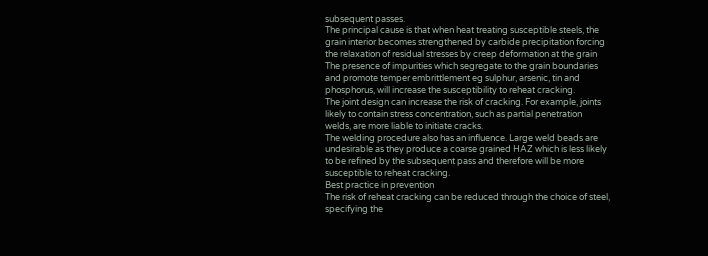subsequent passes.
The principal cause is that when heat treating susceptible steels, the
grain interior becomes strengthened by carbide precipitation forcing
the relaxation of residual stresses by creep deformation at the grain
The presence of impurities which segregate to the grain boundaries
and promote temper embrittlement eg sulphur, arsenic, tin and
phosphorus, will increase the susceptibility to reheat cracking.
The joint design can increase the risk of cracking. For example, joints
likely to contain stress concentration, such as partial penetration
welds, are more liable to initiate cracks.
The welding procedure also has an influence. Large weld beads are
undesirable as they produce a coarse grained HAZ which is less likely
to be refined by the subsequent pass and therefore will be more
susceptible to reheat cracking.
Best practice in prevention
The risk of reheat cracking can be reduced through the choice of steel,
specifying the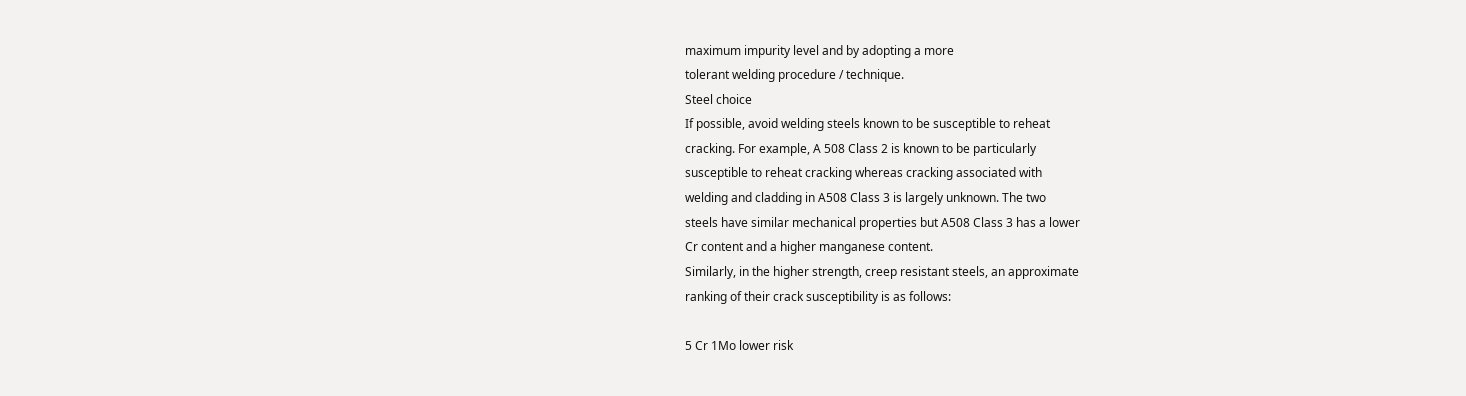maximum impurity level and by adopting a more
tolerant welding procedure / technique.
Steel choice
If possible, avoid welding steels known to be susceptible to reheat
cracking. For example, A 508 Class 2 is known to be particularly
susceptible to reheat cracking whereas cracking associated with
welding and cladding in A508 Class 3 is largely unknown. The two
steels have similar mechanical properties but A508 Class 3 has a lower
Cr content and a higher manganese content.
Similarly, in the higher strength, creep resistant steels, an approximate
ranking of their crack susceptibility is as follows:

5 Cr 1Mo lower risk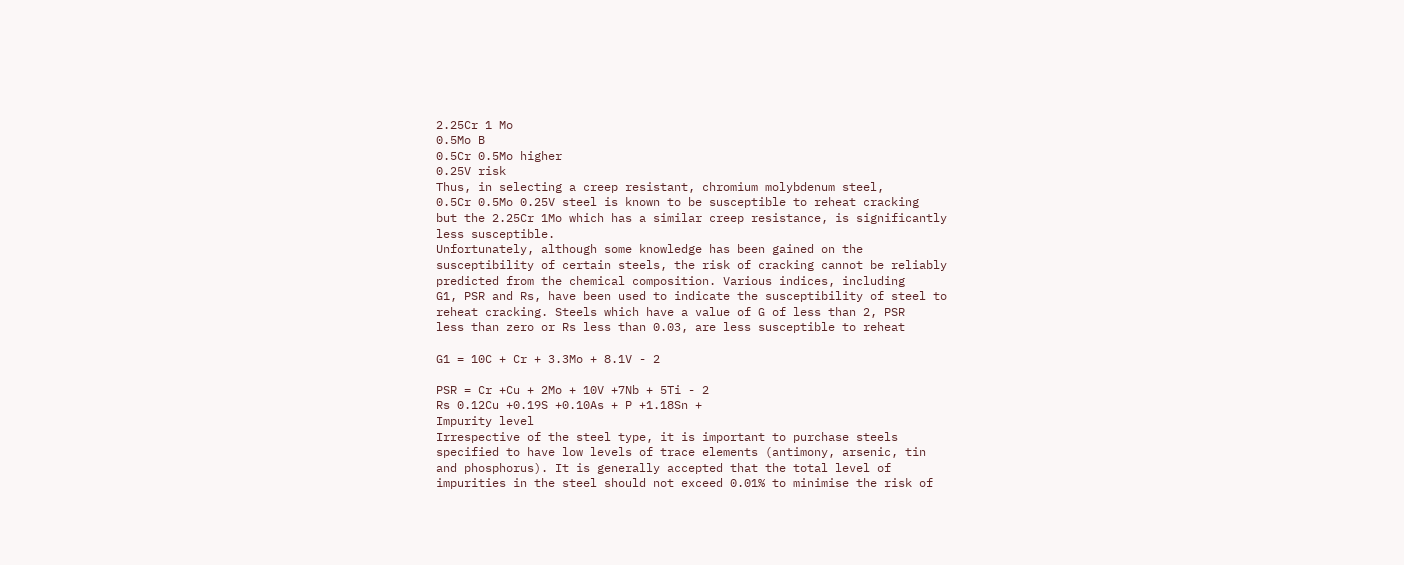2.25Cr 1 Mo
0.5Mo B
0.5Cr 0.5Mo higher
0.25V risk
Thus, in selecting a creep resistant, chromium molybdenum steel,
0.5Cr 0.5Mo 0.25V steel is known to be susceptible to reheat cracking
but the 2.25Cr 1Mo which has a similar creep resistance, is significantly
less susceptible.
Unfortunately, although some knowledge has been gained on the
susceptibility of certain steels, the risk of cracking cannot be reliably
predicted from the chemical composition. Various indices, including
G1, PSR and Rs, have been used to indicate the susceptibility of steel to
reheat cracking. Steels which have a value of G of less than 2, PSR
less than zero or Rs less than 0.03, are less susceptible to reheat

G1 = 10C + Cr + 3.3Mo + 8.1V - 2

PSR = Cr +Cu + 2Mo + 10V +7Nb + 5Ti - 2
Rs 0.12Cu +0.19S +0.10As + P +1.18Sn +
Impurity level
Irrespective of the steel type, it is important to purchase steels
specified to have low levels of trace elements (antimony, arsenic, tin
and phosphorus). It is generally accepted that the total level of
impurities in the steel should not exceed 0.01% to minimise the risk of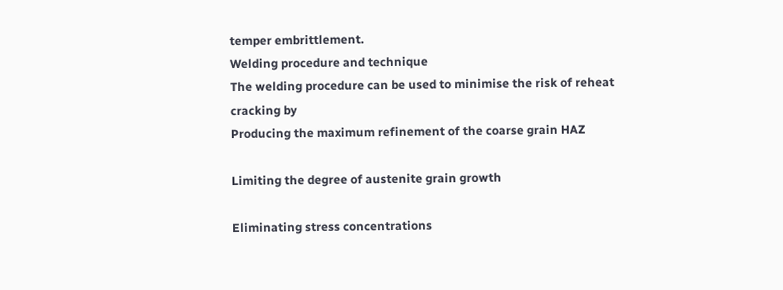temper embrittlement.
Welding procedure and technique
The welding procedure can be used to minimise the risk of reheat
cracking by
Producing the maximum refinement of the coarse grain HAZ

Limiting the degree of austenite grain growth

Eliminating stress concentrations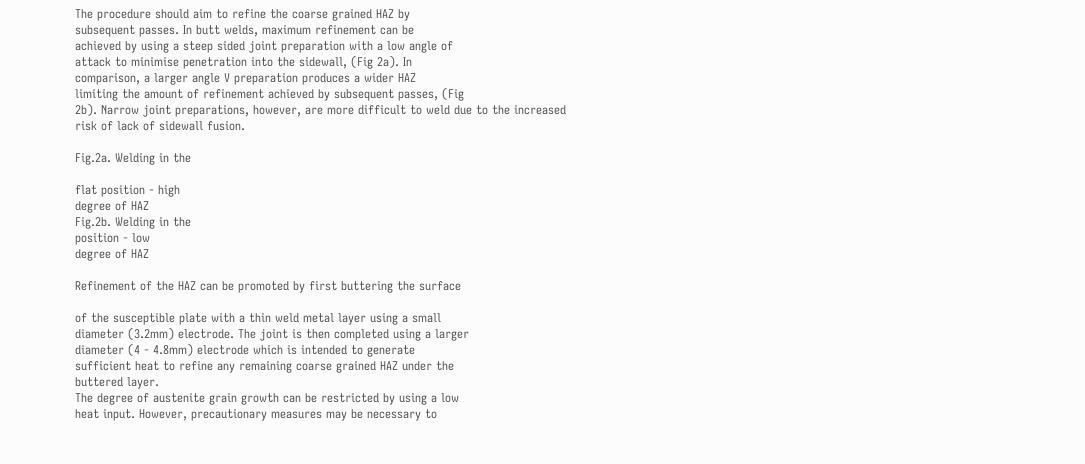The procedure should aim to refine the coarse grained HAZ by
subsequent passes. In butt welds, maximum refinement can be
achieved by using a steep sided joint preparation with a low angle of
attack to minimise penetration into the sidewall, (Fig 2a). In
comparison, a larger angle V preparation produces a wider HAZ
limiting the amount of refinement achieved by subsequent passes, (Fig
2b). Narrow joint preparations, however, are more difficult to weld due to the increased
risk of lack of sidewall fusion.

Fig.2a. Welding in the

flat position - high
degree of HAZ
Fig.2b. Welding in the
position - low
degree of HAZ

Refinement of the HAZ can be promoted by first buttering the surface

of the susceptible plate with a thin weld metal layer using a small
diameter (3.2mm) electrode. The joint is then completed using a larger
diameter (4 - 4.8mm) electrode which is intended to generate
sufficient heat to refine any remaining coarse grained HAZ under the
buttered layer.
The degree of austenite grain growth can be restricted by using a low
heat input. However, precautionary measures may be necessary to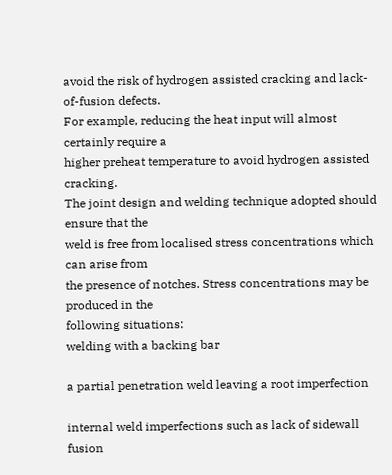avoid the risk of hydrogen assisted cracking and lack-of-fusion defects.
For example, reducing the heat input will almost certainly require a
higher preheat temperature to avoid hydrogen assisted cracking.
The joint design and welding technique adopted should ensure that the
weld is free from localised stress concentrations which can arise from
the presence of notches. Stress concentrations may be produced in the
following situations:
welding with a backing bar

a partial penetration weld leaving a root imperfection

internal weld imperfections such as lack of sidewall fusion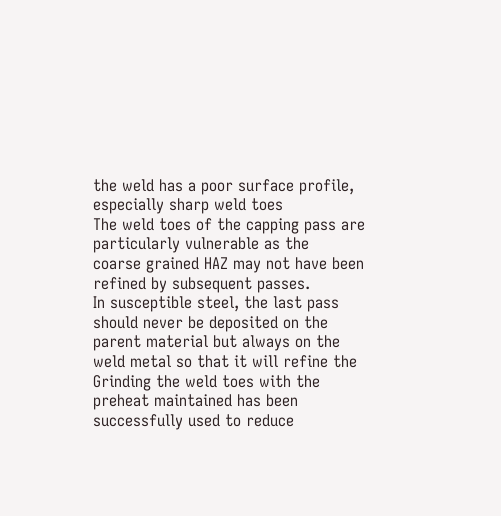the weld has a poor surface profile, especially sharp weld toes
The weld toes of the capping pass are particularly vulnerable as the
coarse grained HAZ may not have been refined by subsequent passes.
In susceptible steel, the last pass should never be deposited on the
parent material but always on the weld metal so that it will refine the
Grinding the weld toes with the preheat maintained has been
successfully used to reduce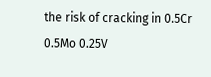the risk of cracking in 0.5Cr 0.5Mo 0.25V